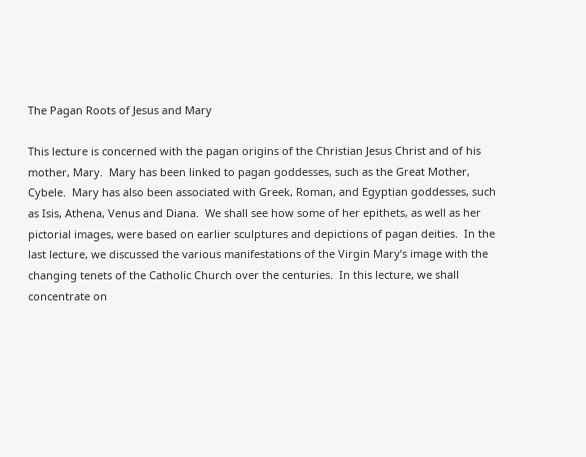The Pagan Roots of Jesus and Mary

This lecture is concerned with the pagan origins of the Christian Jesus Christ and of his mother, Mary.  Mary has been linked to pagan goddesses, such as the Great Mother, Cybele.  Mary has also been associated with Greek, Roman, and Egyptian goddesses, such as Isis, Athena, Venus and Diana.  We shall see how some of her epithets, as well as her pictorial images, were based on earlier sculptures and depictions of pagan deities.  In the last lecture, we discussed the various manifestations of the Virgin Mary’s image with the changing tenets of the Catholic Church over the centuries.  In this lecture, we shall concentrate on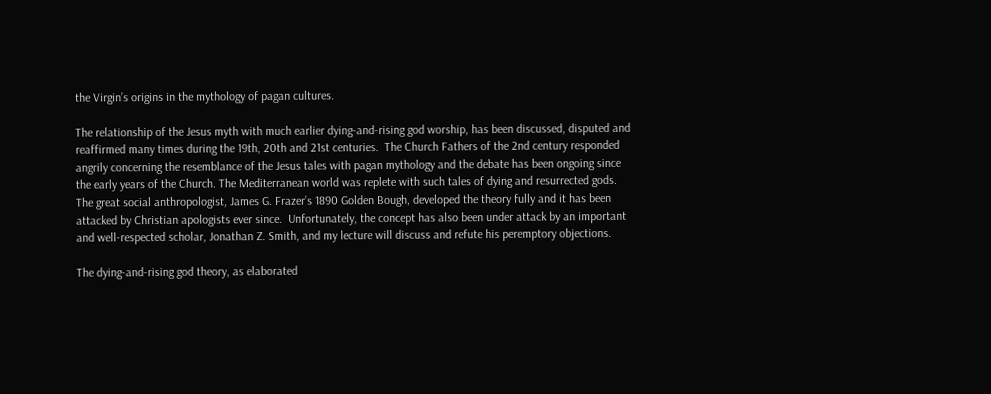the Virgin’s origins in the mythology of pagan cultures.

The relationship of the Jesus myth with much earlier dying-and-rising god worship, has been discussed, disputed and reaffirmed many times during the 19th, 20th and 21st centuries.  The Church Fathers of the 2nd century responded angrily concerning the resemblance of the Jesus tales with pagan mythology and the debate has been ongoing since the early years of the Church. The Mediterranean world was replete with such tales of dying and resurrected gods.  The great social anthropologist, James G. Frazer’s 1890 Golden Bough, developed the theory fully and it has been attacked by Christian apologists ever since.  Unfortunately, the concept has also been under attack by an important and well-respected scholar, Jonathan Z. Smith, and my lecture will discuss and refute his peremptory objections.

The dying-and-rising god theory, as elaborated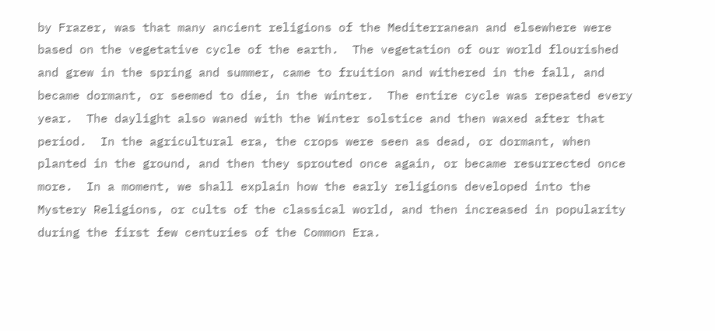by Frazer, was that many ancient religions of the Mediterranean and elsewhere were based on the vegetative cycle of the earth.  The vegetation of our world flourished and grew in the spring and summer, came to fruition and withered in the fall, and became dormant, or seemed to die, in the winter.  The entire cycle was repeated every year.  The daylight also waned with the Winter solstice and then waxed after that period.  In the agricultural era, the crops were seen as dead, or dormant, when planted in the ground, and then they sprouted once again, or became resurrected once more.  In a moment, we shall explain how the early religions developed into the Mystery Religions, or cults of the classical world, and then increased in popularity during the first few centuries of the Common Era.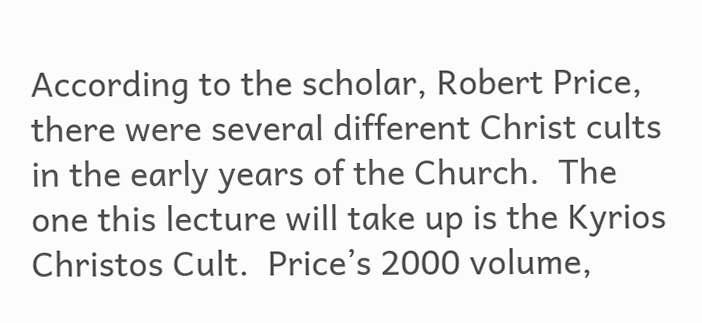According to the scholar, Robert Price, there were several different Christ cults in the early years of the Church.  The one this lecture will take up is the Kyrios Christos Cult.  Price’s 2000 volume,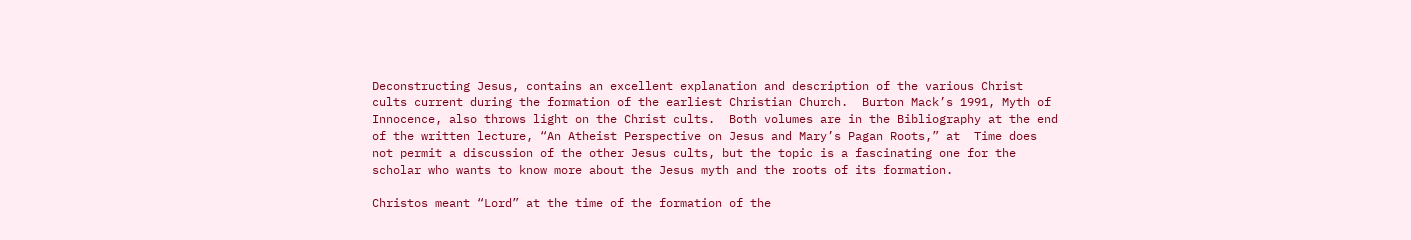Deconstructing Jesus, contains an excellent explanation and description of the various Christ cults current during the formation of the earliest Christian Church.  Burton Mack’s 1991, Myth of Innocence, also throws light on the Christ cults.  Both volumes are in the Bibliography at the end of the written lecture, “An Atheist Perspective on Jesus and Mary’s Pagan Roots,” at  Time does not permit a discussion of the other Jesus cults, but the topic is a fascinating one for the scholar who wants to know more about the Jesus myth and the roots of its formation.

Christos meant “Lord” at the time of the formation of the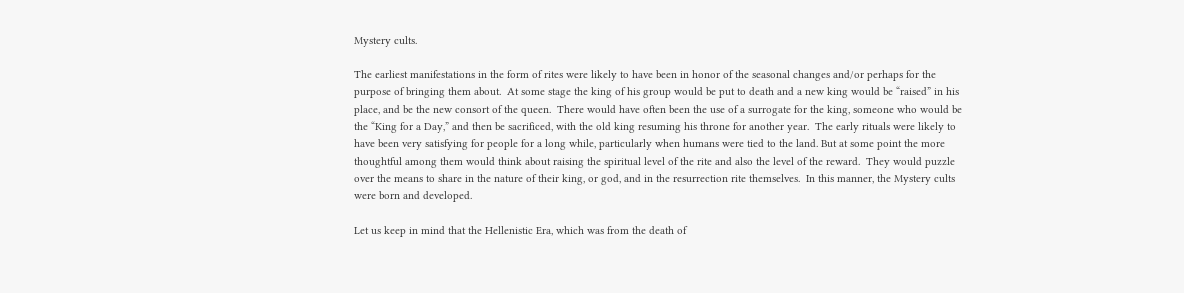Mystery cults.

The earliest manifestations in the form of rites were likely to have been in honor of the seasonal changes and/or perhaps for the purpose of bringing them about.  At some stage the king of his group would be put to death and a new king would be “raised” in his place, and be the new consort of the queen.  There would have often been the use of a surrogate for the king, someone who would be the “King for a Day,” and then be sacrificed, with the old king resuming his throne for another year.  The early rituals were likely to have been very satisfying for people for a long while, particularly when humans were tied to the land. But at some point the more thoughtful among them would think about raising the spiritual level of the rite and also the level of the reward.  They would puzzle over the means to share in the nature of their king, or god, and in the resurrection rite themselves.  In this manner, the Mystery cults were born and developed.

Let us keep in mind that the Hellenistic Era, which was from the death of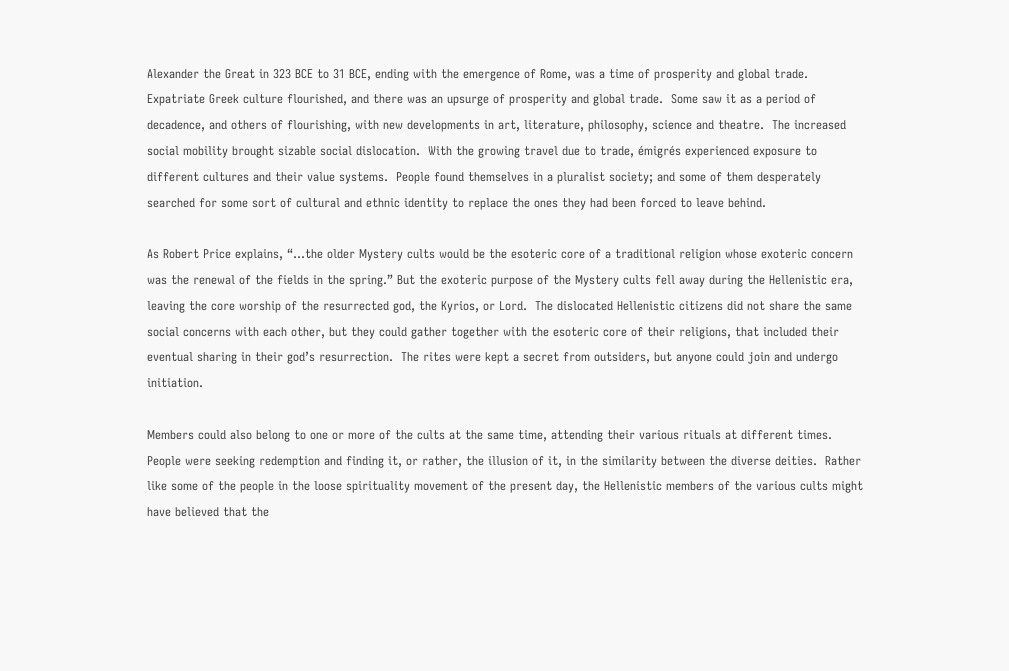Alexander the Great in 323 BCE to 31 BCE, ending with the emergence of Rome, was a time of prosperity and global trade.  Expatriate Greek culture flourished, and there was an upsurge of prosperity and global trade.  Some saw it as a period of decadence, and others of flourishing, with new developments in art, literature, philosophy, science and theatre.  The increased social mobility brought sizable social dislocation.  With the growing travel due to trade, émigrés experienced exposure to different cultures and their value systems.  People found themselves in a pluralist society; and some of them desperately searched for some sort of cultural and ethnic identity to replace the ones they had been forced to leave behind.

As Robert Price explains, “…the older Mystery cults would be the esoteric core of a traditional religion whose exoteric concern was the renewal of the fields in the spring.” But the exoteric purpose of the Mystery cults fell away during the Hellenistic era, leaving the core worship of the resurrected god, the Kyrios, or Lord.  The dislocated Hellenistic citizens did not share the same social concerns with each other, but they could gather together with the esoteric core of their religions, that included their eventual sharing in their god’s resurrection.  The rites were kept a secret from outsiders, but anyone could join and undergo initiation.

Members could also belong to one or more of the cults at the same time, attending their various rituals at different times.  People were seeking redemption and finding it, or rather, the illusion of it, in the similarity between the diverse deities.  Rather like some of the people in the loose spirituality movement of the present day, the Hellenistic members of the various cults might have believed that the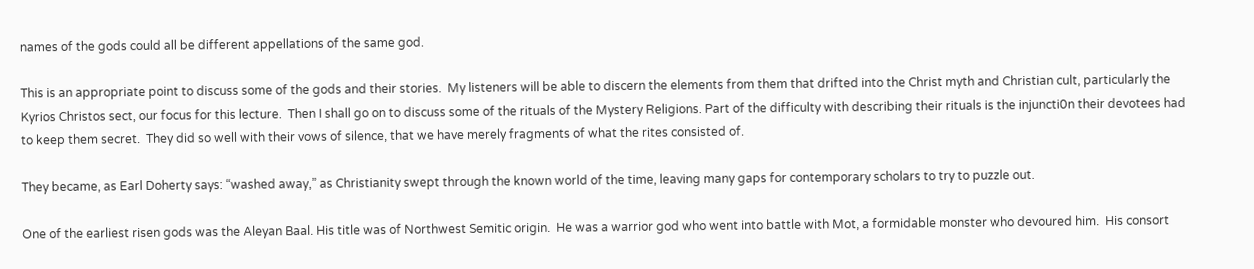names of the gods could all be different appellations of the same god.

This is an appropriate point to discuss some of the gods and their stories.  My listeners will be able to discern the elements from them that drifted into the Christ myth and Christian cult, particularly the Kyrios Christos sect, our focus for this lecture.  Then I shall go on to discuss some of the rituals of the Mystery Religions. Part of the difficulty with describing their rituals is the injuncti0n their devotees had to keep them secret.  They did so well with their vows of silence, that we have merely fragments of what the rites consisted of.

They became, as Earl Doherty says: “washed away,” as Christianity swept through the known world of the time, leaving many gaps for contemporary scholars to try to puzzle out.

One of the earliest risen gods was the Aleyan Baal. His title was of Northwest Semitic origin.  He was a warrior god who went into battle with Mot, a formidable monster who devoured him.  His consort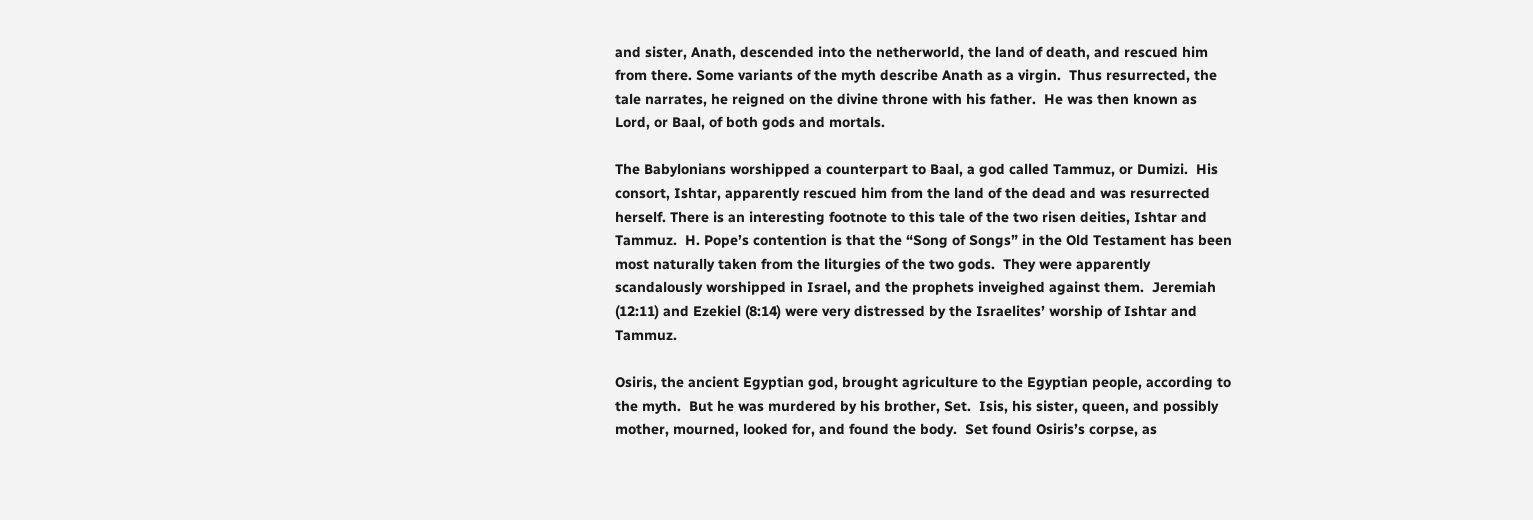and sister, Anath, descended into the netherworld, the land of death, and rescued him from there. Some variants of the myth describe Anath as a virgin.  Thus resurrected, the tale narrates, he reigned on the divine throne with his father.  He was then known as Lord, or Baal, of both gods and mortals.

The Babylonians worshipped a counterpart to Baal, a god called Tammuz, or Dumizi.  His consort, Ishtar, apparently rescued him from the land of the dead and was resurrected herself. There is an interesting footnote to this tale of the two risen deities, Ishtar and Tammuz.  H. Pope’s contention is that the “Song of Songs” in the Old Testament has been most naturally taken from the liturgies of the two gods.  They were apparently scandalously worshipped in Israel, and the prophets inveighed against them.  Jeremiah (12:11) and Ezekiel (8:14) were very distressed by the Israelites’ worship of Ishtar and Tammuz.

Osiris, the ancient Egyptian god, brought agriculture to the Egyptian people, according to the myth.  But he was murdered by his brother, Set.  Isis, his sister, queen, and possibly mother, mourned, looked for, and found the body.  Set found Osiris’s corpse, as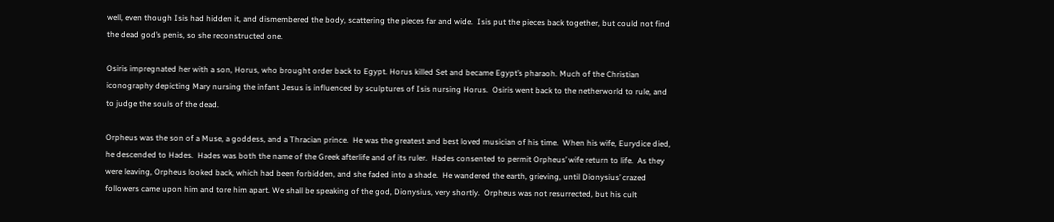well, even though Isis had hidden it, and dismembered the body, scattering the pieces far and wide.  Isis put the pieces back together, but could not find the dead god’s penis, so she reconstructed one.

Osiris impregnated her with a son, Horus, who brought order back to Egypt. Horus killed Set and became Egypt’s pharaoh. Much of the Christian iconography depicting Mary nursing the infant Jesus is influenced by sculptures of Isis nursing Horus.  Osiris went back to the netherworld to rule, and to judge the souls of the dead.

Orpheus was the son of a Muse, a goddess, and a Thracian prince.  He was the greatest and best loved musician of his time.  When his wife, Eurydice died, he descended to Hades.  Hades was both the name of the Greek afterlife and of its ruler.  Hades consented to permit Orpheus’ wife return to life.  As they were leaving, Orpheus looked back, which had been forbidden, and she faded into a shade.  He wandered the earth, grieving, until Dionysius’ crazed followers came upon him and tore him apart. We shall be speaking of the god, Dionysius, very shortly.  Orpheus was not resurrected, but his cult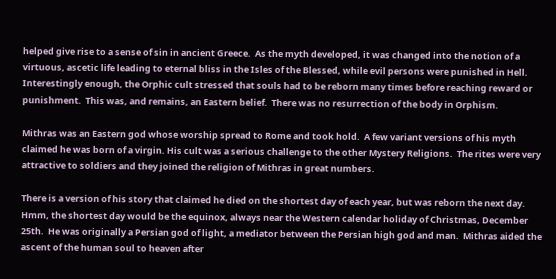helped give rise to a sense of sin in ancient Greece.  As the myth developed, it was changed into the notion of a virtuous, ascetic life leading to eternal bliss in the Isles of the Blessed, while evil persons were punished in Hell.  Interestingly enough, the Orphic cult stressed that souls had to be reborn many times before reaching reward or punishment.  This was, and remains, an Eastern belief.  There was no resurrection of the body in Orphism.

Mithras was an Eastern god whose worship spread to Rome and took hold.  A few variant versions of his myth claimed he was born of a virgin. His cult was a serious challenge to the other Mystery Religions.  The rites were very attractive to soldiers and they joined the religion of Mithras in great numbers.

There is a version of his story that claimed he died on the shortest day of each year, but was reborn the next day.  Hmm, the shortest day would be the equinox, always near the Western calendar holiday of Christmas, December 25th.  He was originally a Persian god of light, a mediator between the Persian high god and man.  Mithras aided the ascent of the human soul to heaven after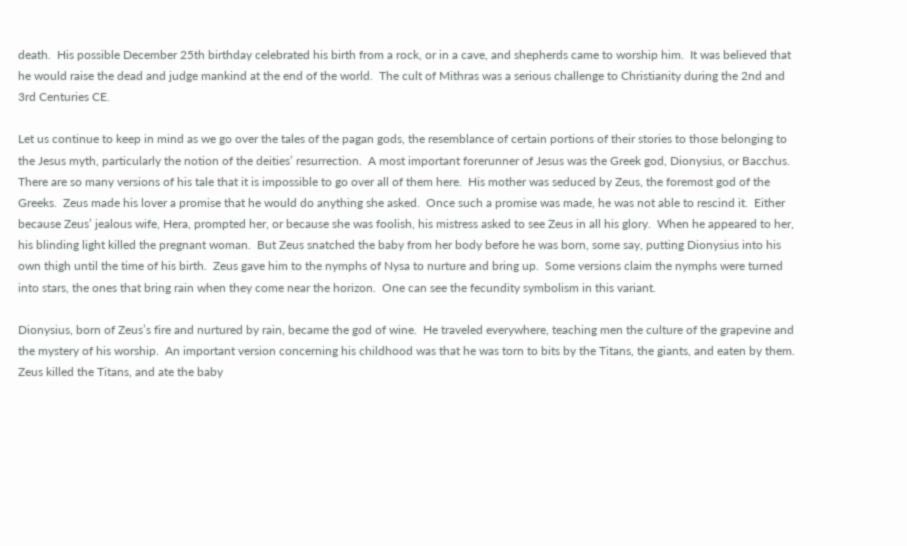death.  His possible December 25th birthday celebrated his birth from a rock, or in a cave, and shepherds came to worship him.  It was believed that he would raise the dead and judge mankind at the end of the world.  The cult of Mithras was a serious challenge to Christianity during the 2nd and 3rd Centuries CE.

Let us continue to keep in mind as we go over the tales of the pagan gods, the resemblance of certain portions of their stories to those belonging to the Jesus myth, particularly the notion of the deities’ resurrection.  A most important forerunner of Jesus was the Greek god, Dionysius, or Bacchus.  There are so many versions of his tale that it is impossible to go over all of them here.  His mother was seduced by Zeus, the foremost god of the Greeks.  Zeus made his lover a promise that he would do anything she asked.  Once such a promise was made, he was not able to rescind it.  Either because Zeus’ jealous wife, Hera, prompted her, or because she was foolish, his mistress asked to see Zeus in all his glory.  When he appeared to her, his blinding light killed the pregnant woman.  But Zeus snatched the baby from her body before he was born, some say, putting Dionysius into his own thigh until the time of his birth.  Zeus gave him to the nymphs of Nysa to nurture and bring up.  Some versions claim the nymphs were turned into stars, the ones that bring rain when they come near the horizon.  One can see the fecundity symbolism in this variant.

Dionysius, born of Zeus’s fire and nurtured by rain, became the god of wine.  He traveled everywhere, teaching men the culture of the grapevine and the mystery of his worship.  An important version concerning his childhood was that he was torn to bits by the Titans, the giants, and eaten by them.  Zeus killed the Titans, and ate the baby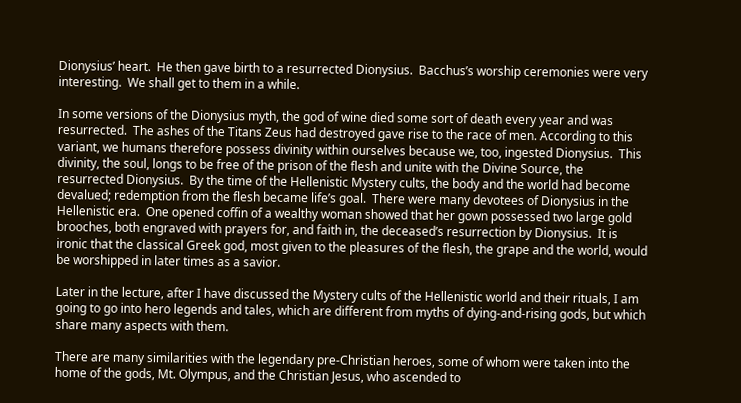Dionysius’ heart.  He then gave birth to a resurrected Dionysius.  Bacchus’s worship ceremonies were very interesting.  We shall get to them in a while.

In some versions of the Dionysius myth, the god of wine died some sort of death every year and was resurrected.  The ashes of the Titans Zeus had destroyed gave rise to the race of men. According to this variant, we humans therefore possess divinity within ourselves because we, too, ingested Dionysius.  This divinity, the soul, longs to be free of the prison of the flesh and unite with the Divine Source, the resurrected Dionysius.  By the time of the Hellenistic Mystery cults, the body and the world had become devalued; redemption from the flesh became life’s goal.  There were many devotees of Dionysius in the Hellenistic era.  One opened coffin of a wealthy woman showed that her gown possessed two large gold brooches, both engraved with prayers for, and faith in, the deceased’s resurrection by Dionysius.  It is ironic that the classical Greek god, most given to the pleasures of the flesh, the grape and the world, would be worshipped in later times as a savior.

Later in the lecture, after I have discussed the Mystery cults of the Hellenistic world and their rituals, I am going to go into hero legends and tales, which are different from myths of dying-and-rising gods, but which share many aspects with them.

There are many similarities with the legendary pre-Christian heroes, some of whom were taken into the home of the gods, Mt. Olympus, and the Christian Jesus, who ascended to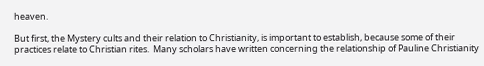heaven.

But first, the Mystery cults and their relation to Christianity, is important to establish, because some of their practices relate to Christian rites.  Many scholars have written concerning the relationship of Pauline Christianity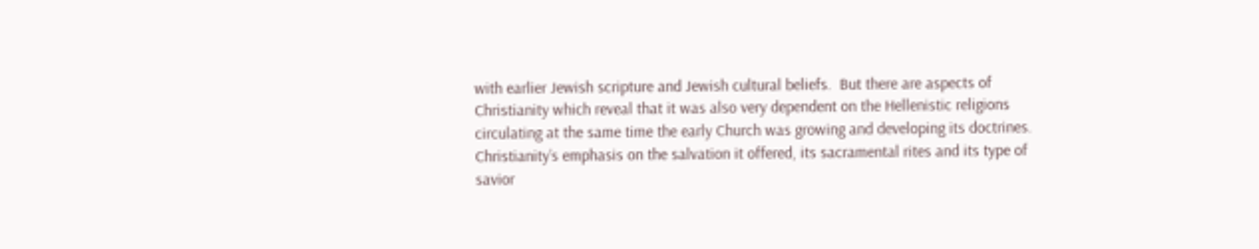with earlier Jewish scripture and Jewish cultural beliefs.  But there are aspects of Christianity which reveal that it was also very dependent on the Hellenistic religions circulating at the same time the early Church was growing and developing its doctrines.  Christianity’s emphasis on the salvation it offered, its sacramental rites and its type of savior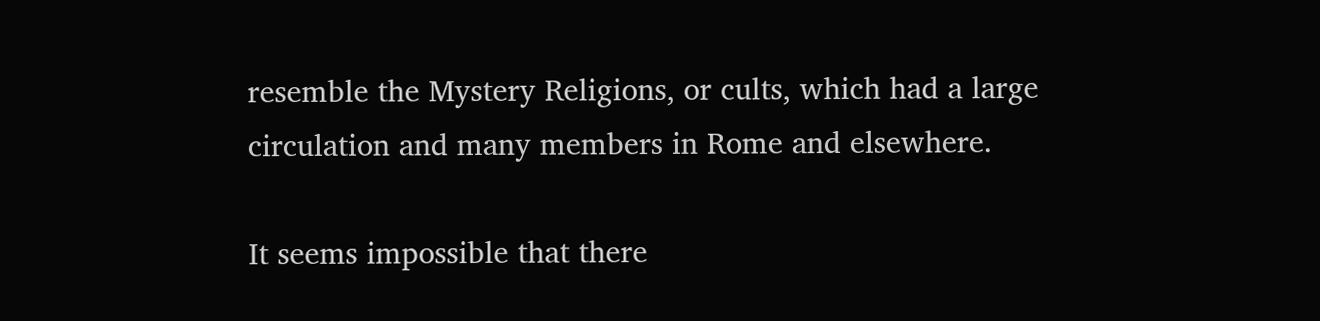resemble the Mystery Religions, or cults, which had a large circulation and many members in Rome and elsewhere.

It seems impossible that there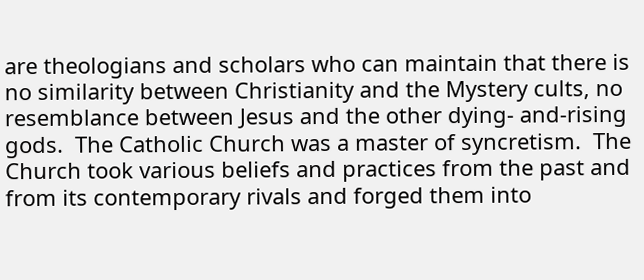are theologians and scholars who can maintain that there is no similarity between Christianity and the Mystery cults, no resemblance between Jesus and the other dying- and-rising gods.  The Catholic Church was a master of syncretism.  The Church took various beliefs and practices from the past and from its contemporary rivals and forged them into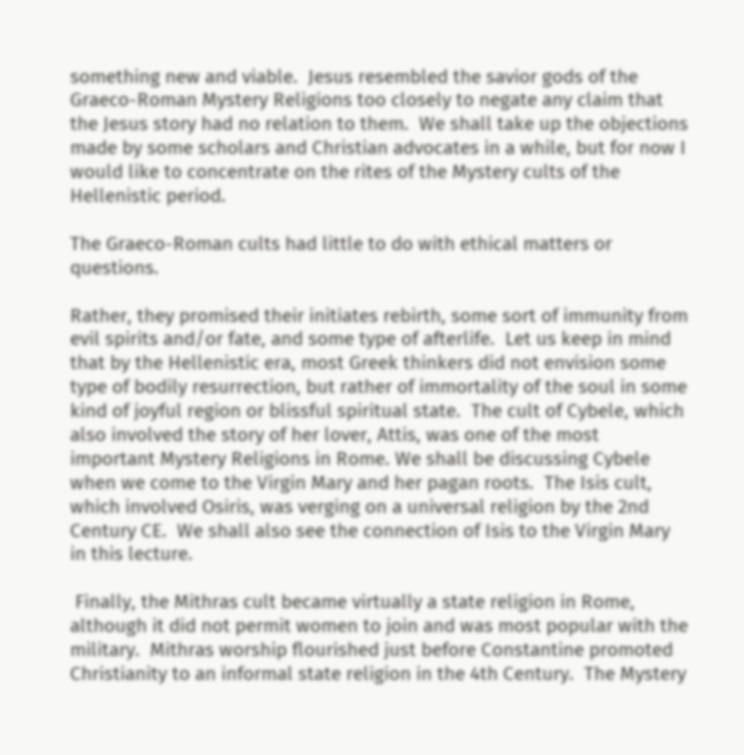something new and viable.  Jesus resembled the savior gods of the Graeco-Roman Mystery Religions too closely to negate any claim that the Jesus story had no relation to them.  We shall take up the objections made by some scholars and Christian advocates in a while, but for now I would like to concentrate on the rites of the Mystery cults of the Hellenistic period.

The Graeco-Roman cults had little to do with ethical matters or questions.

Rather, they promised their initiates rebirth, some sort of immunity from evil spirits and/or fate, and some type of afterlife.  Let us keep in mind that by the Hellenistic era, most Greek thinkers did not envision some type of bodily resurrection, but rather of immortality of the soul in some kind of joyful region or blissful spiritual state.  The cult of Cybele, which also involved the story of her lover, Attis, was one of the most important Mystery Religions in Rome. We shall be discussing Cybele when we come to the Virgin Mary and her pagan roots.  The Isis cult, which involved Osiris, was verging on a universal religion by the 2nd Century CE.  We shall also see the connection of Isis to the Virgin Mary in this lecture.

 Finally, the Mithras cult became virtually a state religion in Rome, although it did not permit women to join and was most popular with the military.  Mithras worship flourished just before Constantine promoted Christianity to an informal state religion in the 4th Century.  The Mystery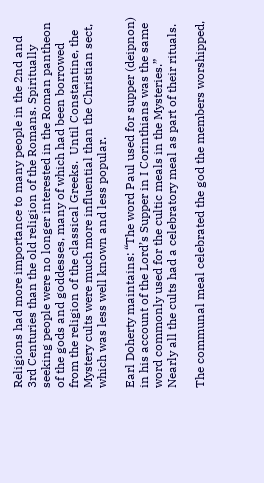Religions had more importance to many people in the 2nd and 3rd Centuries than the old religion of the Romans. Spiritually seeking people were no longer interested in the Roman pantheon of the gods and goddesses, many of which had been borrowed from the religion of the classical Greeks.  Until Constantine, the Mystery cults were much more influential than the Christian sect, which was less well known and less popular.

Earl Doherty maintains: “The word Paul used for supper (deipnon) in his account of the Lord’s Supper in I Corinthians was the same word commonly used for the cultic meals in the Mysteries.”  Nearly all the cults had a celebratory meal as part of their rituals.

The communal meal celebrated the god the members worshipped,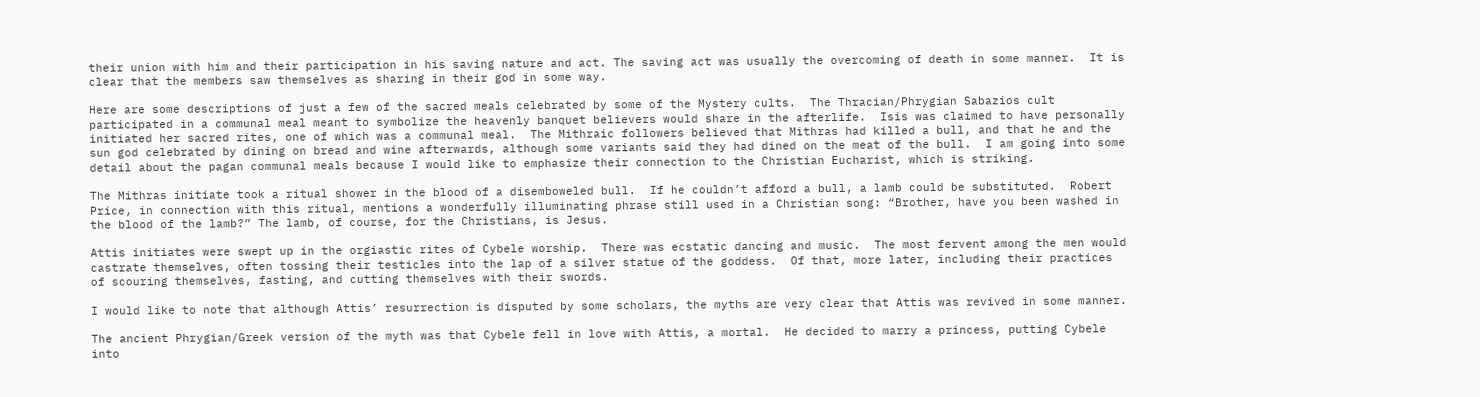their union with him and their participation in his saving nature and act. The saving act was usually the overcoming of death in some manner.  It is clear that the members saw themselves as sharing in their god in some way.

Here are some descriptions of just a few of the sacred meals celebrated by some of the Mystery cults.  The Thracian/Phrygian Sabazios cult participated in a communal meal meant to symbolize the heavenly banquet believers would share in the afterlife.  Isis was claimed to have personally initiated her sacred rites, one of which was a communal meal.  The Mithraic followers believed that Mithras had killed a bull, and that he and the sun god celebrated by dining on bread and wine afterwards, although some variants said they had dined on the meat of the bull.  I am going into some detail about the pagan communal meals because I would like to emphasize their connection to the Christian Eucharist, which is striking.

The Mithras initiate took a ritual shower in the blood of a disemboweled bull.  If he couldn’t afford a bull, a lamb could be substituted.  Robert Price, in connection with this ritual, mentions a wonderfully illuminating phrase still used in a Christian song: “Brother, have you been washed in the blood of the lamb?” The lamb, of course, for the Christians, is Jesus.

Attis initiates were swept up in the orgiastic rites of Cybele worship.  There was ecstatic dancing and music.  The most fervent among the men would castrate themselves, often tossing their testicles into the lap of a silver statue of the goddess.  Of that, more later, including their practices of scouring themselves, fasting, and cutting themselves with their swords.

I would like to note that although Attis’ resurrection is disputed by some scholars, the myths are very clear that Attis was revived in some manner.

The ancient Phrygian/Greek version of the myth was that Cybele fell in love with Attis, a mortal.  He decided to marry a princess, putting Cybele into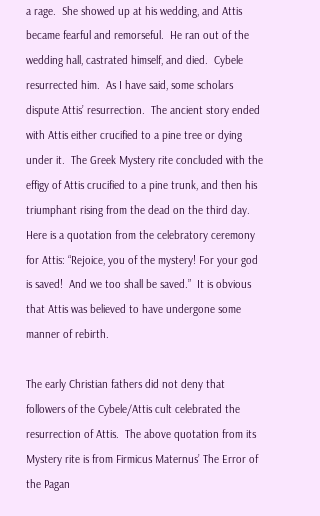a rage.  She showed up at his wedding, and Attis became fearful and remorseful.  He ran out of the wedding hall, castrated himself, and died.  Cybele resurrected him.  As I have said, some scholars dispute Attis’ resurrection.  The ancient story ended with Attis either crucified to a pine tree or dying under it.  The Greek Mystery rite concluded with the effigy of Attis crucified to a pine trunk, and then his triumphant rising from the dead on the third day.  Here is a quotation from the celebratory ceremony for Attis: “Rejoice, you of the mystery! For your god is saved!  And we too shall be saved.”  It is obvious that Attis was believed to have undergone some manner of rebirth.

The early Christian fathers did not deny that followers of the Cybele/Attis cult celebrated the resurrection of Attis.  The above quotation from its Mystery rite is from Firmicus Maternus’ The Error of the Pagan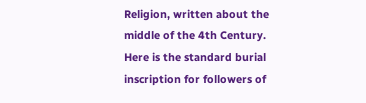Religion, written about the middle of the 4th Century.  Here is the standard burial inscription for followers of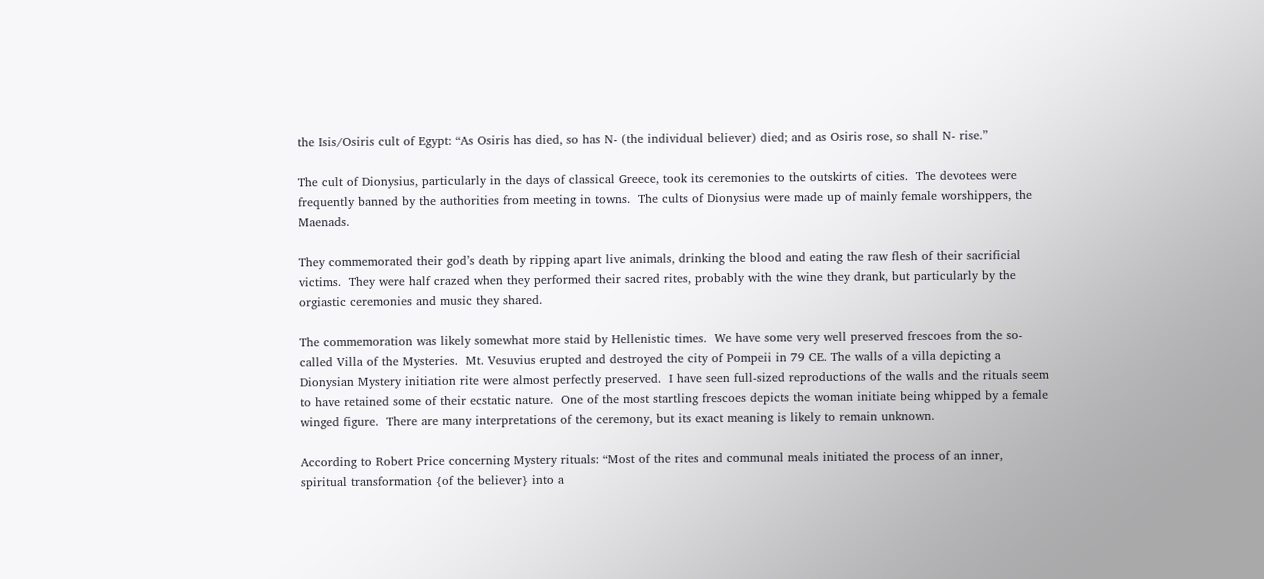the Isis/Osiris cult of Egypt: “As Osiris has died, so has N- (the individual believer) died; and as Osiris rose, so shall N- rise.”

The cult of Dionysius, particularly in the days of classical Greece, took its ceremonies to the outskirts of cities.  The devotees were frequently banned by the authorities from meeting in towns.  The cults of Dionysius were made up of mainly female worshippers, the Maenads.

They commemorated their god’s death by ripping apart live animals, drinking the blood and eating the raw flesh of their sacrificial victims.  They were half crazed when they performed their sacred rites, probably with the wine they drank, but particularly by the orgiastic ceremonies and music they shared.

The commemoration was likely somewhat more staid by Hellenistic times.  We have some very well preserved frescoes from the so-called Villa of the Mysteries.  Mt. Vesuvius erupted and destroyed the city of Pompeii in 79 CE. The walls of a villa depicting a Dionysian Mystery initiation rite were almost perfectly preserved.  I have seen full-sized reproductions of the walls and the rituals seem to have retained some of their ecstatic nature.  One of the most startling frescoes depicts the woman initiate being whipped by a female winged figure.  There are many interpretations of the ceremony, but its exact meaning is likely to remain unknown.

According to Robert Price concerning Mystery rituals: “Most of the rites and communal meals initiated the process of an inner, spiritual transformation {of the believer} into a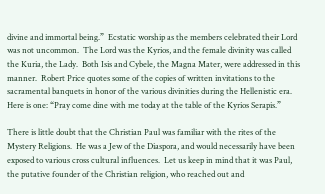divine and immortal being.”  Ecstatic worship as the members celebrated their Lord was not uncommon.  The Lord was the Kyrios, and the female divinity was called the Kuria, the Lady.  Both Isis and Cybele, the Magna Mater, were addressed in this manner.  Robert Price quotes some of the copies of written invitations to the sacramental banquets in honor of the various divinities during the Hellenistic era. Here is one: “Pray come dine with me today at the table of the Kyrios Serapis.”

There is little doubt that the Christian Paul was familiar with the rites of the Mystery Religions.  He was a Jew of the Diaspora, and would necessarily have been exposed to various cross cultural influences.  Let us keep in mind that it was Paul, the putative founder of the Christian religion, who reached out and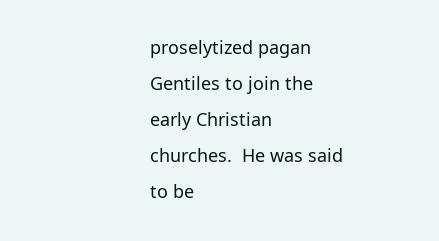proselytized pagan Gentiles to join the early Christian churches.  He was said to be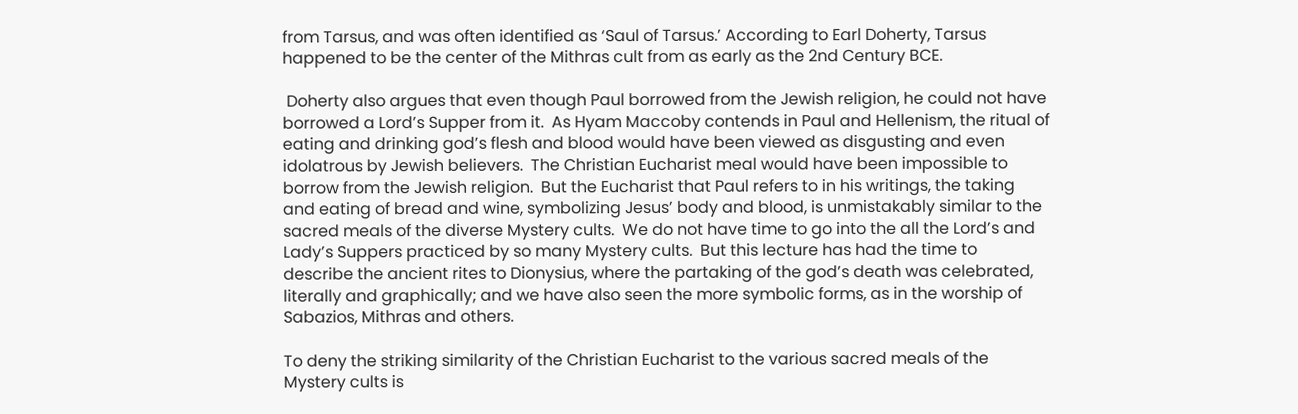from Tarsus, and was often identified as ‘Saul of Tarsus.’ According to Earl Doherty, Tarsus happened to be the center of the Mithras cult from as early as the 2nd Century BCE.

 Doherty also argues that even though Paul borrowed from the Jewish religion, he could not have borrowed a Lord’s Supper from it.  As Hyam Maccoby contends in Paul and Hellenism, the ritual of eating and drinking god’s flesh and blood would have been viewed as disgusting and even idolatrous by Jewish believers.  The Christian Eucharist meal would have been impossible to borrow from the Jewish religion.  But the Eucharist that Paul refers to in his writings, the taking and eating of bread and wine, symbolizing Jesus’ body and blood, is unmistakably similar to the sacred meals of the diverse Mystery cults.  We do not have time to go into the all the Lord’s and Lady’s Suppers practiced by so many Mystery cults.  But this lecture has had the time to describe the ancient rites to Dionysius, where the partaking of the god’s death was celebrated, literally and graphically; and we have also seen the more symbolic forms, as in the worship of Sabazios, Mithras and others.

To deny the striking similarity of the Christian Eucharist to the various sacred meals of the Mystery cults is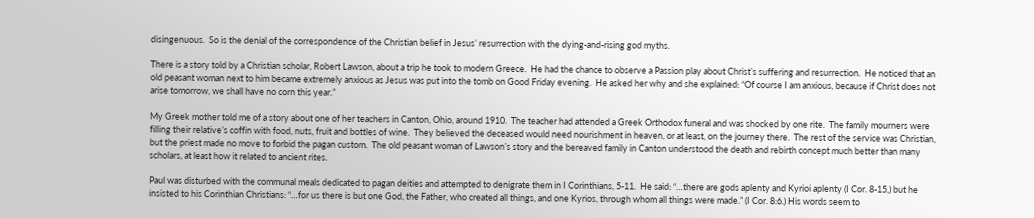disingenuous.  So is the denial of the correspondence of the Christian belief in Jesus’ resurrection with the dying-and-rising god myths.

There is a story told by a Christian scholar, Robert Lawson, about a trip he took to modern Greece.  He had the chance to observe a Passion play about Christ’s suffering and resurrection.  He noticed that an old peasant woman next to him became extremely anxious as Jesus was put into the tomb on Good Friday evening.  He asked her why and she explained: “Of course I am anxious, because if Christ does not arise tomorrow, we shall have no corn this year.”

My Greek mother told me of a story about one of her teachers in Canton, Ohio, around 1910.  The teacher had attended a Greek Orthodox funeral and was shocked by one rite.  The family mourners were filling their relative’s coffin with food, nuts, fruit and bottles of wine.  They believed the deceased would need nourishment in heaven, or at least, on the journey there.  The rest of the service was Christian, but the priest made no move to forbid the pagan custom.  The old peasant woman of Lawson’s story and the bereaved family in Canton understood the death and rebirth concept much better than many scholars, at least how it related to ancient rites.

Paul was disturbed with the communal meals dedicated to pagan deities and attempted to denigrate them in I Corinthians, 5-11.  He said: “…there are gods aplenty and Kyrioi aplenty (I Cor. 8-15,) but he insisted to his Corinthian Christians: “…for us there is but one God, the Father, who created all things, and one Kyrios, through whom all things were made.” (I Cor. 8:6.) His words seem to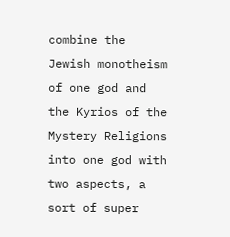combine the Jewish monotheism of one god and the Kyrios of the Mystery Religions into one god with two aspects, a sort of super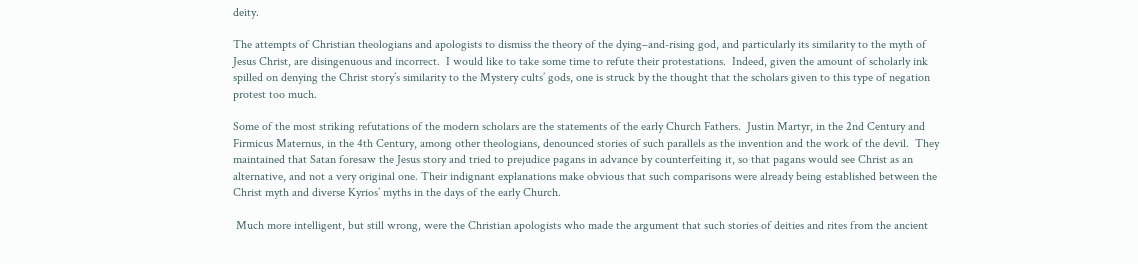deity.

The attempts of Christian theologians and apologists to dismiss the theory of the dying–and-rising god, and particularly its similarity to the myth of Jesus Christ, are disingenuous and incorrect.  I would like to take some time to refute their protestations.  Indeed, given the amount of scholarly ink spilled on denying the Christ story’s similarity to the Mystery cults’ gods, one is struck by the thought that the scholars given to this type of negation protest too much.

Some of the most striking refutations of the modern scholars are the statements of the early Church Fathers.  Justin Martyr, in the 2nd Century and Firmicus Maternus, in the 4th Century, among other theologians, denounced stories of such parallels as the invention and the work of the devil.  They maintained that Satan foresaw the Jesus story and tried to prejudice pagans in advance by counterfeiting it, so that pagans would see Christ as an alternative, and not a very original one. Their indignant explanations make obvious that such comparisons were already being established between the Christ myth and diverse Kyrios’ myths in the days of the early Church.

 Much more intelligent, but still wrong, were the Christian apologists who made the argument that such stories of deities and rites from the ancient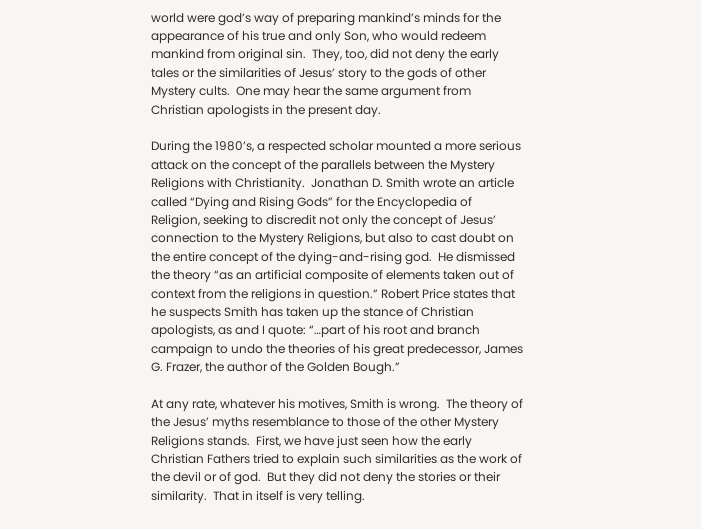world were god’s way of preparing mankind’s minds for the appearance of his true and only Son, who would redeem mankind from original sin.  They, too, did not deny the early tales or the similarities of Jesus’ story to the gods of other Mystery cults.  One may hear the same argument from Christian apologists in the present day.

During the 1980’s, a respected scholar mounted a more serious attack on the concept of the parallels between the Mystery Religions with Christianity.  Jonathan D. Smith wrote an article called “Dying and Rising Gods” for the Encyclopedia of Religion, seeking to discredit not only the concept of Jesus’ connection to the Mystery Religions, but also to cast doubt on the entire concept of the dying-and-rising god.  He dismissed the theory “as an artificial composite of elements taken out of context from the religions in question.” Robert Price states that he suspects Smith has taken up the stance of Christian apologists, as and I quote: “…part of his root and branch campaign to undo the theories of his great predecessor, James G. Frazer, the author of the Golden Bough.”

At any rate, whatever his motives, Smith is wrong.  The theory of the Jesus’ myths resemblance to those of the other Mystery Religions stands.  First, we have just seen how the early Christian Fathers tried to explain such similarities as the work of the devil or of god.  But they did not deny the stories or their similarity.  That in itself is very telling.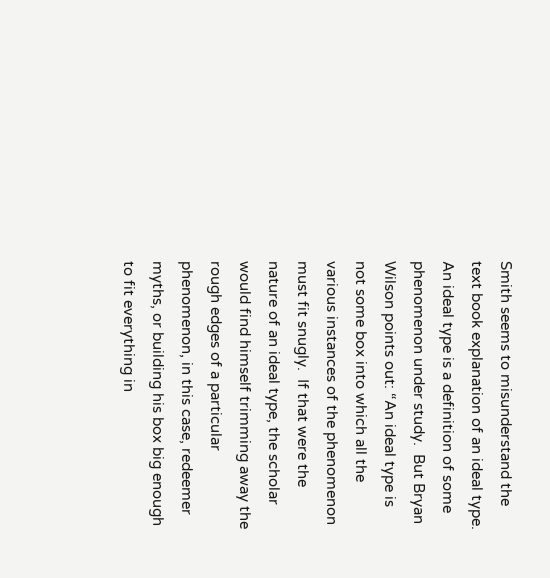Smith seems to misunderstand the text book explanation of an ideal type.  An ideal type is a definition of some phenomenon under study.  But Bryan Wilson points out: “An ideal type is not some box into which all the various instances of the phenomenon must fit snugly.  If that were the nature of an ideal type, the scholar would find himself trimming away the rough edges of a particular phenomenon, in this case, redeemer myths, or building his box big enough to fit everything in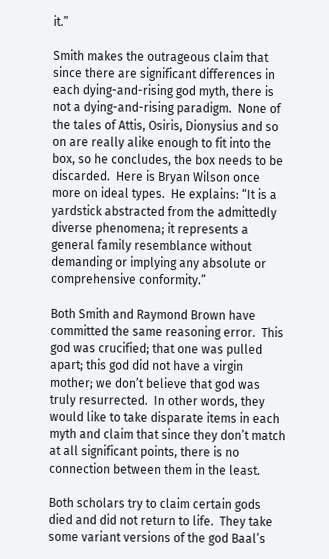it.”

Smith makes the outrageous claim that since there are significant differences in each dying-and-rising god myth, there is not a dying-and-rising paradigm.  None of the tales of Attis, Osiris, Dionysius and so on are really alike enough to fit into the box, so he concludes, the box needs to be discarded.  Here is Bryan Wilson once more on ideal types.  He explains: “It is a yardstick abstracted from the admittedly diverse phenomena; it represents a general family resemblance without demanding or implying any absolute or comprehensive conformity.”

Both Smith and Raymond Brown have committed the same reasoning error.  This god was crucified; that one was pulled apart; this god did not have a virgin mother; we don’t believe that god was truly resurrected.  In other words, they would like to take disparate items in each myth and claim that since they don’t match at all significant points, there is no connection between them in the least.

Both scholars try to claim certain gods died and did not return to life.  They take some variant versions of the god Baal’s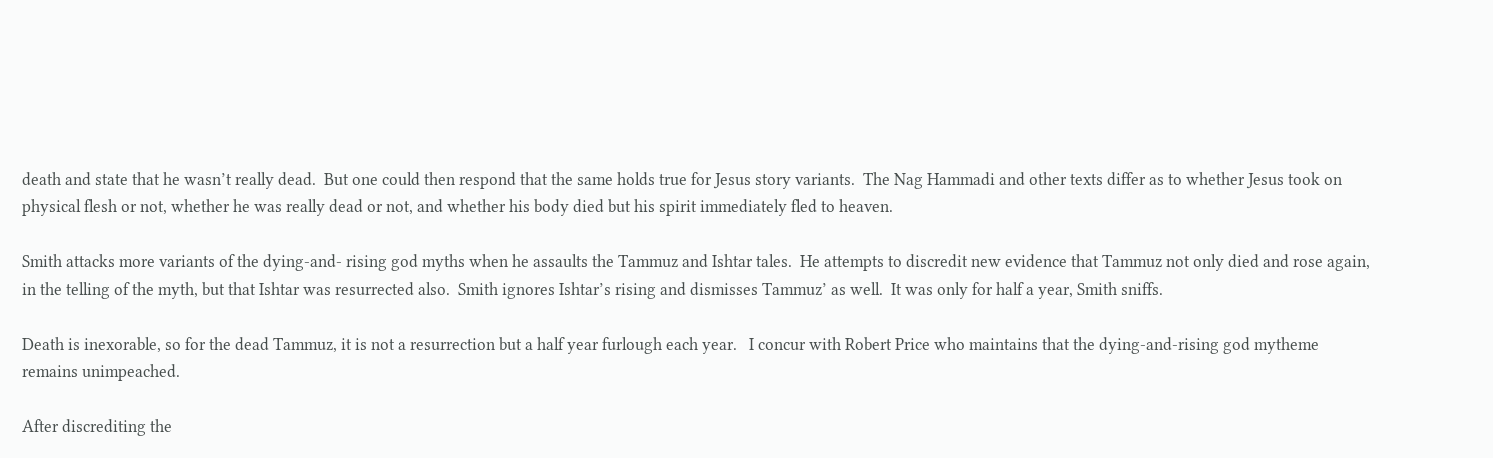death and state that he wasn’t really dead.  But one could then respond that the same holds true for Jesus story variants.  The Nag Hammadi and other texts differ as to whether Jesus took on physical flesh or not, whether he was really dead or not, and whether his body died but his spirit immediately fled to heaven.

Smith attacks more variants of the dying-and- rising god myths when he assaults the Tammuz and Ishtar tales.  He attempts to discredit new evidence that Tammuz not only died and rose again, in the telling of the myth, but that Ishtar was resurrected also.  Smith ignores Ishtar’s rising and dismisses Tammuz’ as well.  It was only for half a year, Smith sniffs.

Death is inexorable, so for the dead Tammuz, it is not a resurrection but a half year furlough each year.   I concur with Robert Price who maintains that the dying-and-rising god mytheme remains unimpeached.

After discrediting the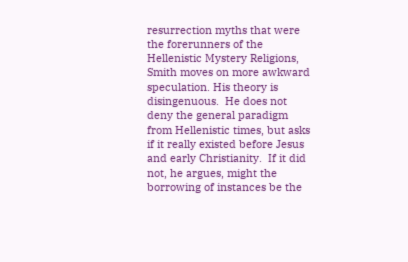resurrection myths that were the forerunners of the Hellenistic Mystery Religions, Smith moves on more awkward speculation. His theory is disingenuous.  He does not deny the general paradigm from Hellenistic times, but asks if it really existed before Jesus and early Christianity.  If it did not, he argues, might the borrowing of instances be the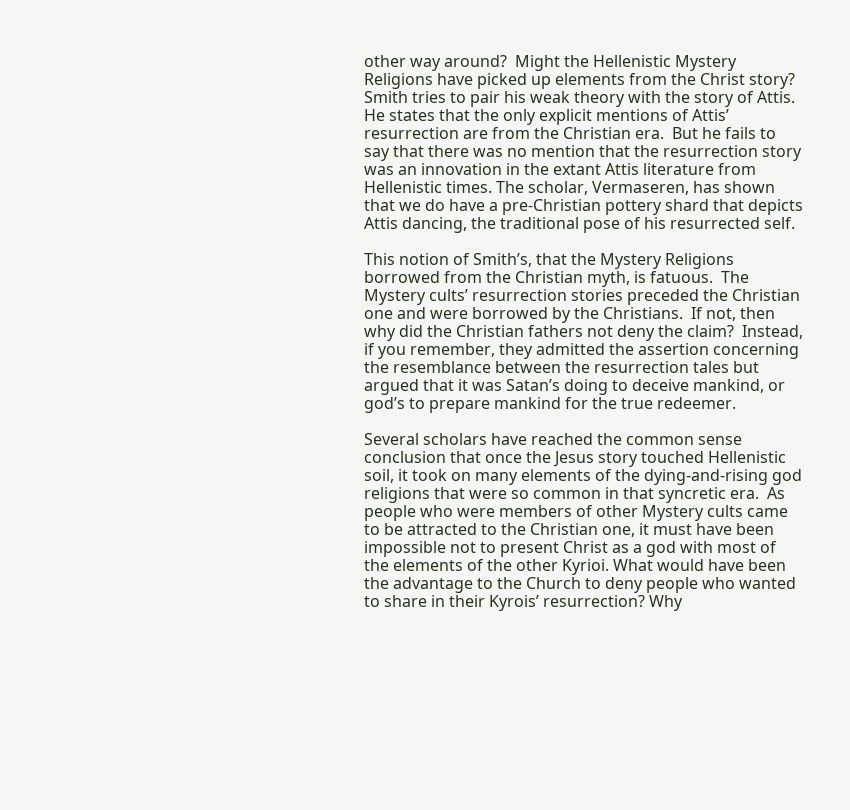other way around?  Might the Hellenistic Mystery Religions have picked up elements from the Christ story?  Smith tries to pair his weak theory with the story of Attis.  He states that the only explicit mentions of Attis’ resurrection are from the Christian era.  But he fails to say that there was no mention that the resurrection story was an innovation in the extant Attis literature from Hellenistic times. The scholar, Vermaseren, has shown that we do have a pre-Christian pottery shard that depicts Attis dancing, the traditional pose of his resurrected self.

This notion of Smith’s, that the Mystery Religions borrowed from the Christian myth, is fatuous.  The Mystery cults’ resurrection stories preceded the Christian one and were borrowed by the Christians.  If not, then why did the Christian fathers not deny the claim?  Instead, if you remember, they admitted the assertion concerning the resemblance between the resurrection tales but argued that it was Satan’s doing to deceive mankind, or god’s to prepare mankind for the true redeemer.

Several scholars have reached the common sense conclusion that once the Jesus story touched Hellenistic soil, it took on many elements of the dying-and-rising god religions that were so common in that syncretic era.  As people who were members of other Mystery cults came to be attracted to the Christian one, it must have been impossible not to present Christ as a god with most of the elements of the other Kyrioi. What would have been the advantage to the Church to deny people who wanted to share in their Kyrois’ resurrection? Why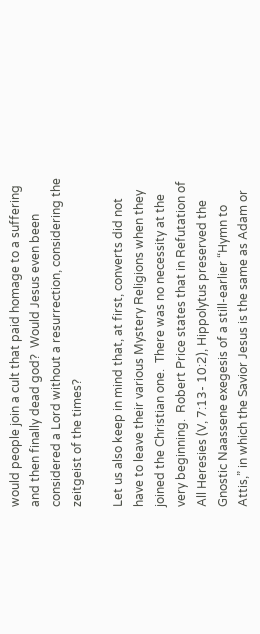would people join a cult that paid homage to a suffering and then finally dead god?  Would Jesus even been considered a Lord without a resurrection, considering the zeitgeist of the times?

Let us also keep in mind that, at first, converts did not have to leave their various Mystery Religions when they joined the Christian one.  There was no necessity at the very beginning.  Robert Price states that in Refutation of All Heresies (V, 7:13- 10:2), Hippolytus preserved the Gnostic Naassene exegesis of a still-earlier “Hymn to Attis,” in which the Savior Jesus is the same as Adam or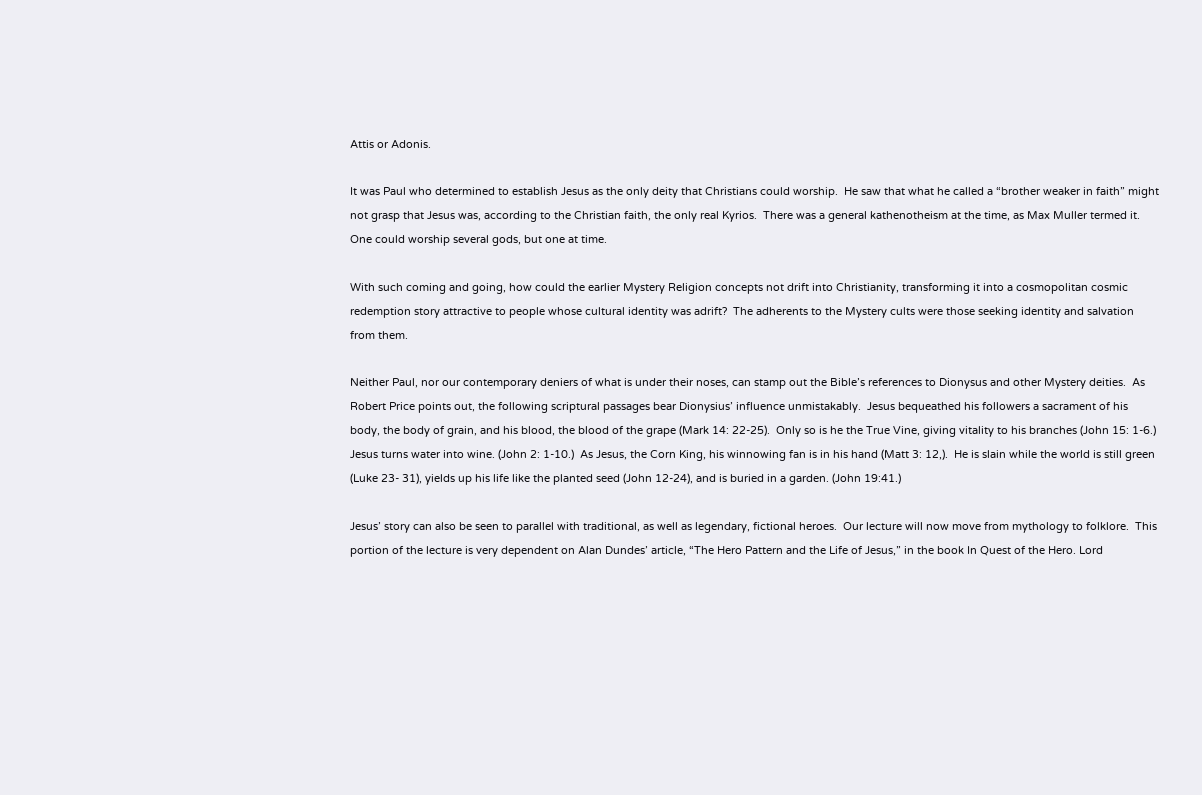Attis or Adonis.

It was Paul who determined to establish Jesus as the only deity that Christians could worship.  He saw that what he called a “brother weaker in faith” might not grasp that Jesus was, according to the Christian faith, the only real Kyrios.  There was a general kathenotheism at the time, as Max Muller termed it.  One could worship several gods, but one at time.

With such coming and going, how could the earlier Mystery Religion concepts not drift into Christianity, transforming it into a cosmopolitan cosmic redemption story attractive to people whose cultural identity was adrift?  The adherents to the Mystery cults were those seeking identity and salvation from them.

Neither Paul, nor our contemporary deniers of what is under their noses, can stamp out the Bible’s references to Dionysus and other Mystery deities.  As Robert Price points out, the following scriptural passages bear Dionysius’ influence unmistakably.  Jesus bequeathed his followers a sacrament of his body, the body of grain, and his blood, the blood of the grape (Mark 14: 22-25).  Only so is he the True Vine, giving vitality to his branches (John 15: 1-6.) Jesus turns water into wine. (John 2: 1-10.)  As Jesus, the Corn King, his winnowing fan is in his hand (Matt 3: 12,).  He is slain while the world is still green (Luke 23- 31), yields up his life like the planted seed (John 12-24), and is buried in a garden. (John 19:41.)

Jesus’ story can also be seen to parallel with traditional, as well as legendary, fictional heroes.  Our lecture will now move from mythology to folklore.  This portion of the lecture is very dependent on Alan Dundes’ article, “The Hero Pattern and the Life of Jesus,” in the book In Quest of the Hero. Lord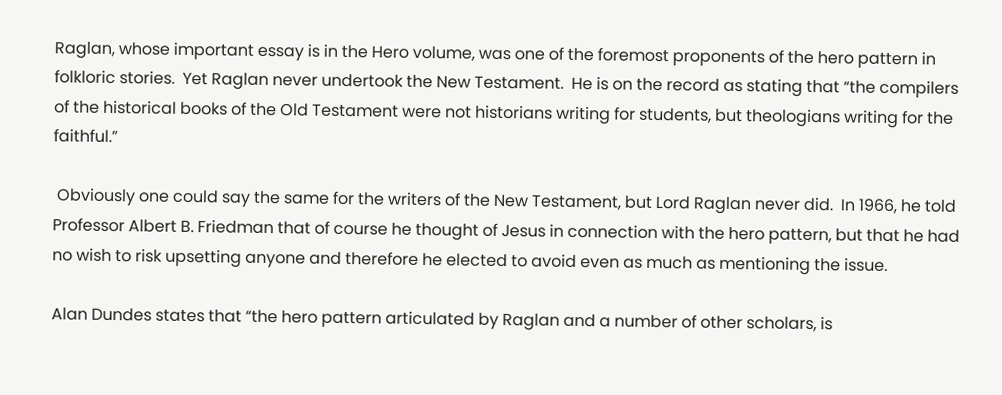Raglan, whose important essay is in the Hero volume, was one of the foremost proponents of the hero pattern in folkloric stories.  Yet Raglan never undertook the New Testament.  He is on the record as stating that “the compilers of the historical books of the Old Testament were not historians writing for students, but theologians writing for the faithful.”

 Obviously one could say the same for the writers of the New Testament, but Lord Raglan never did.  In 1966, he told Professor Albert B. Friedman that of course he thought of Jesus in connection with the hero pattern, but that he had no wish to risk upsetting anyone and therefore he elected to avoid even as much as mentioning the issue.

Alan Dundes states that “the hero pattern articulated by Raglan and a number of other scholars, is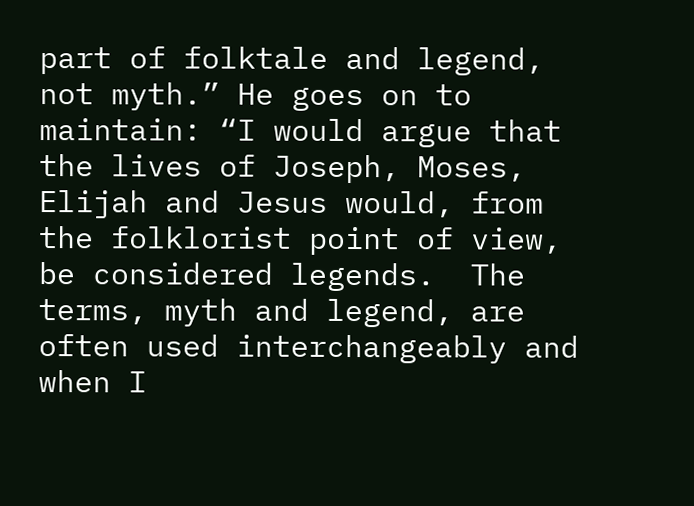part of folktale and legend, not myth.” He goes on to maintain: “I would argue that the lives of Joseph, Moses, Elijah and Jesus would, from the folklorist point of view, be considered legends.  The terms, myth and legend, are often used interchangeably and when I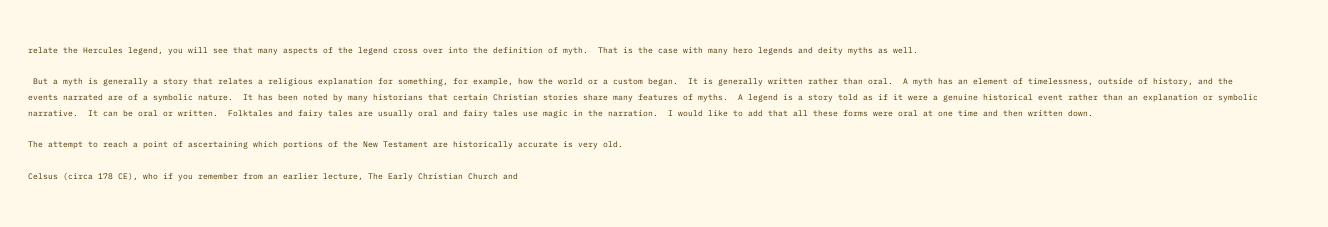relate the Hercules legend, you will see that many aspects of the legend cross over into the definition of myth.  That is the case with many hero legends and deity myths as well.

 But a myth is generally a story that relates a religious explanation for something, for example, how the world or a custom began.  It is generally written rather than oral.  A myth has an element of timelessness, outside of history, and the events narrated are of a symbolic nature.  It has been noted by many historians that certain Christian stories share many features of myths.  A legend is a story told as if it were a genuine historical event rather than an explanation or symbolic narrative.  It can be oral or written.  Folktales and fairy tales are usually oral and fairy tales use magic in the narration.  I would like to add that all these forms were oral at one time and then written down.

The attempt to reach a point of ascertaining which portions of the New Testament are historically accurate is very old.

Celsus (circa 178 CE), who if you remember from an earlier lecture, The Early Christian Church and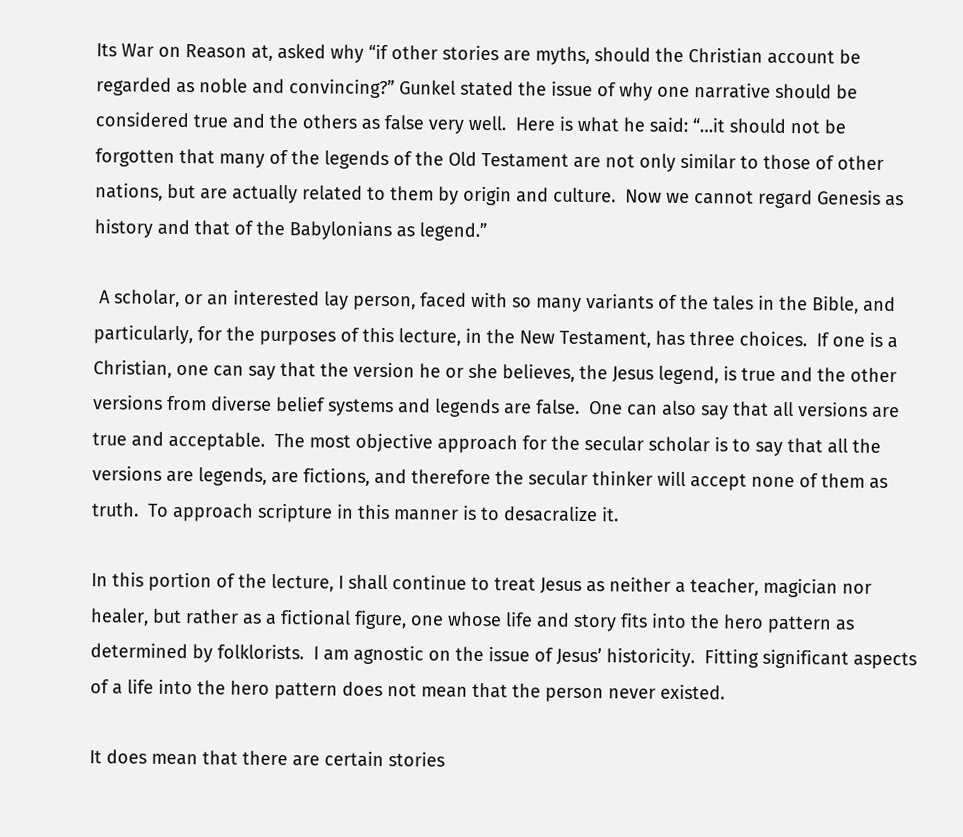Its War on Reason at, asked why “if other stories are myths, should the Christian account be regarded as noble and convincing?” Gunkel stated the issue of why one narrative should be considered true and the others as false very well.  Here is what he said: “…it should not be forgotten that many of the legends of the Old Testament are not only similar to those of other nations, but are actually related to them by origin and culture.  Now we cannot regard Genesis as history and that of the Babylonians as legend.”

 A scholar, or an interested lay person, faced with so many variants of the tales in the Bible, and particularly, for the purposes of this lecture, in the New Testament, has three choices.  If one is a Christian, one can say that the version he or she believes, the Jesus legend, is true and the other versions from diverse belief systems and legends are false.  One can also say that all versions are true and acceptable.  The most objective approach for the secular scholar is to say that all the versions are legends, are fictions, and therefore the secular thinker will accept none of them as truth.  To approach scripture in this manner is to desacralize it.

In this portion of the lecture, I shall continue to treat Jesus as neither a teacher, magician nor healer, but rather as a fictional figure, one whose life and story fits into the hero pattern as determined by folklorists.  I am agnostic on the issue of Jesus’ historicity.  Fitting significant aspects of a life into the hero pattern does not mean that the person never existed.

It does mean that there are certain stories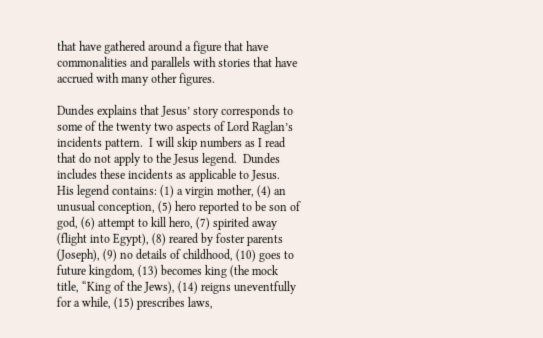that have gathered around a figure that have commonalities and parallels with stories that have accrued with many other figures.

Dundes explains that Jesus’ story corresponds to some of the twenty two aspects of Lord Raglan’s incidents pattern.  I will skip numbers as I read that do not apply to the Jesus legend.  Dundes includes these incidents as applicable to Jesus.  His legend contains: (1) a virgin mother, (4) an unusual conception, (5) hero reported to be son of god, (6) attempt to kill hero, (7) spirited away (flight into Egypt), (8) reared by foster parents (Joseph), (9) no details of childhood, (10) goes to future kingdom, (13) becomes king (the mock title, “King of the Jews), (14) reigns uneventfully for a while, (15) prescribes laws,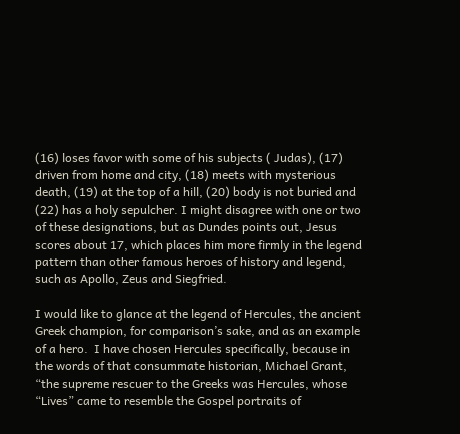(16) loses favor with some of his subjects ( Judas), (17) driven from home and city, (18) meets with mysterious death, (19) at the top of a hill, (20) body is not buried and (22) has a holy sepulcher. I might disagree with one or two of these designations, but as Dundes points out, Jesus scores about 17, which places him more firmly in the legend pattern than other famous heroes of history and legend, such as Apollo, Zeus and Siegfried.

I would like to glance at the legend of Hercules, the ancient Greek champion, for comparison’s sake, and as an example of a hero.  I have chosen Hercules specifically, because in the words of that consummate historian, Michael Grant, “the supreme rescuer to the Greeks was Hercules, whose “Lives” came to resemble the Gospel portraits of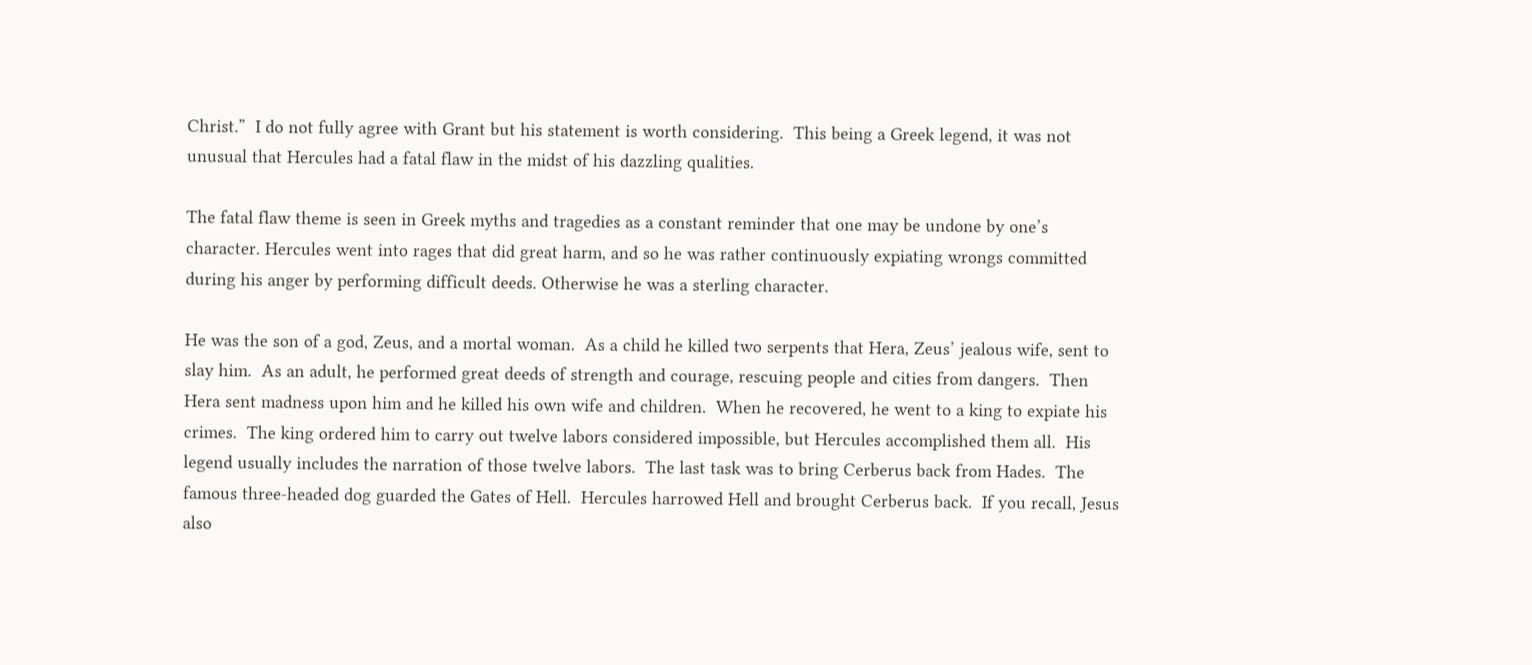Christ.”  I do not fully agree with Grant but his statement is worth considering.  This being a Greek legend, it was not unusual that Hercules had a fatal flaw in the midst of his dazzling qualities.

The fatal flaw theme is seen in Greek myths and tragedies as a constant reminder that one may be undone by one’s character. Hercules went into rages that did great harm, and so he was rather continuously expiating wrongs committed during his anger by performing difficult deeds. Otherwise he was a sterling character.

He was the son of a god, Zeus, and a mortal woman.  As a child he killed two serpents that Hera, Zeus’ jealous wife, sent to slay him.  As an adult, he performed great deeds of strength and courage, rescuing people and cities from dangers.  Then Hera sent madness upon him and he killed his own wife and children.  When he recovered, he went to a king to expiate his crimes.  The king ordered him to carry out twelve labors considered impossible, but Hercules accomplished them all.  His legend usually includes the narration of those twelve labors.  The last task was to bring Cerberus back from Hades.  The famous three-headed dog guarded the Gates of Hell.  Hercules harrowed Hell and brought Cerberus back.  If you recall, Jesus also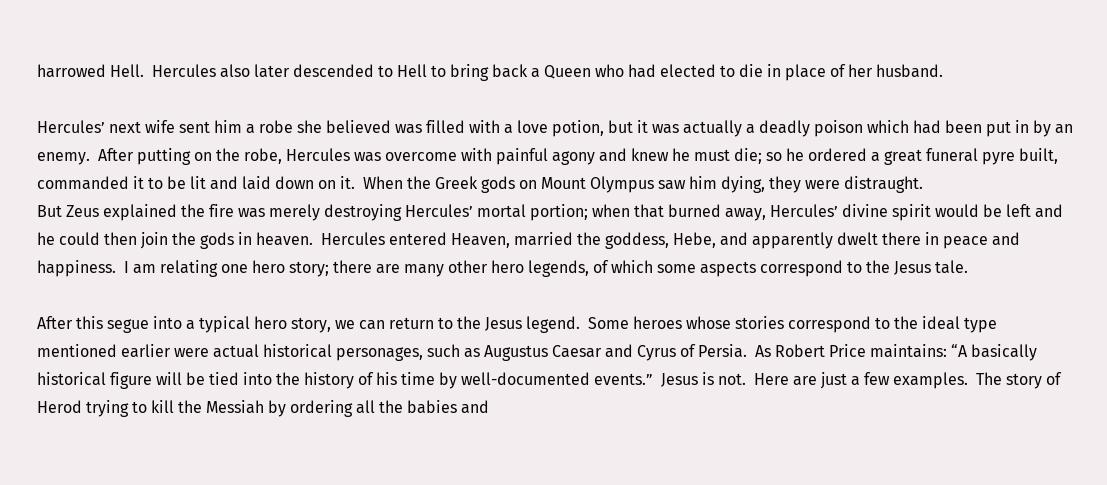harrowed Hell.  Hercules also later descended to Hell to bring back a Queen who had elected to die in place of her husband.

Hercules’ next wife sent him a robe she believed was filled with a love potion, but it was actually a deadly poison which had been put in by an enemy.  After putting on the robe, Hercules was overcome with painful agony and knew he must die; so he ordered a great funeral pyre built, commanded it to be lit and laid down on it.  When the Greek gods on Mount Olympus saw him dying, they were distraught.
But Zeus explained the fire was merely destroying Hercules’ mortal portion; when that burned away, Hercules’ divine spirit would be left and he could then join the gods in heaven.  Hercules entered Heaven, married the goddess, Hebe, and apparently dwelt there in peace and happiness.  I am relating one hero story; there are many other hero legends, of which some aspects correspond to the Jesus tale.

After this segue into a typical hero story, we can return to the Jesus legend.  Some heroes whose stories correspond to the ideal type mentioned earlier were actual historical personages, such as Augustus Caesar and Cyrus of Persia.  As Robert Price maintains: “A basically historical figure will be tied into the history of his time by well-documented events.”  Jesus is not.  Here are just a few examples.  The story of Herod trying to kill the Messiah by ordering all the babies and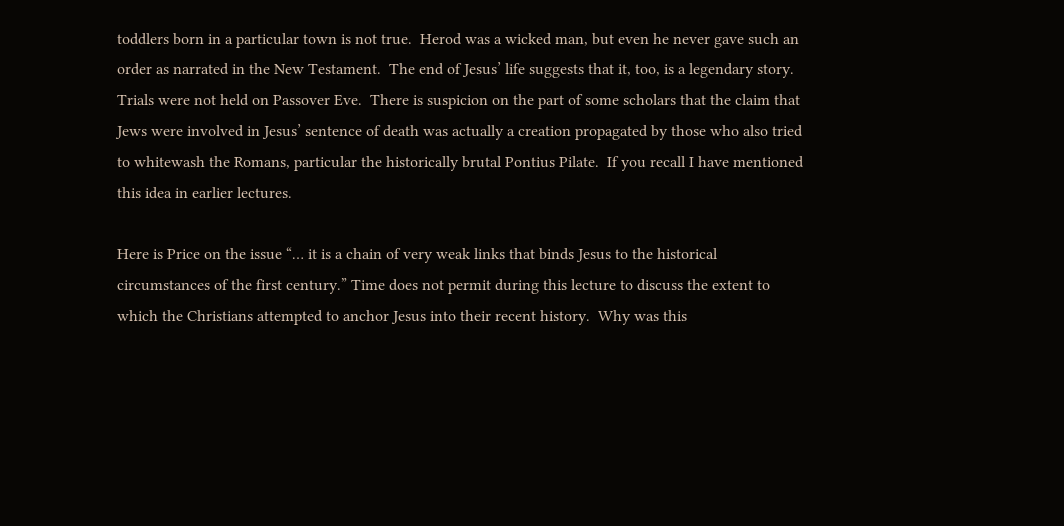toddlers born in a particular town is not true.  Herod was a wicked man, but even he never gave such an order as narrated in the New Testament.  The end of Jesus’ life suggests that it, too, is a legendary story.  Trials were not held on Passover Eve.  There is suspicion on the part of some scholars that the claim that Jews were involved in Jesus’ sentence of death was actually a creation propagated by those who also tried to whitewash the Romans, particular the historically brutal Pontius Pilate.  If you recall I have mentioned this idea in earlier lectures.

Here is Price on the issue “… it is a chain of very weak links that binds Jesus to the historical circumstances of the first century.” Time does not permit during this lecture to discuss the extent to which the Christians attempted to anchor Jesus into their recent history.  Why was this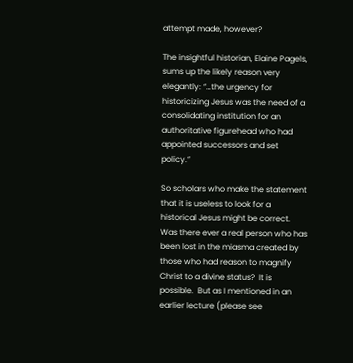attempt made, however?

The insightful historian, Elaine Pagels, sums up the likely reason very elegantly: “…the urgency for historicizing Jesus was the need of a consolidating institution for an authoritative figurehead who had appointed successors and set policy.”

So scholars who make the statement that it is useless to look for a historical Jesus might be correct.  Was there ever a real person who has been lost in the miasma created by those who had reason to magnify Christ to a divine status?  It is possible.  But as I mentioned in an earlier lecture (please see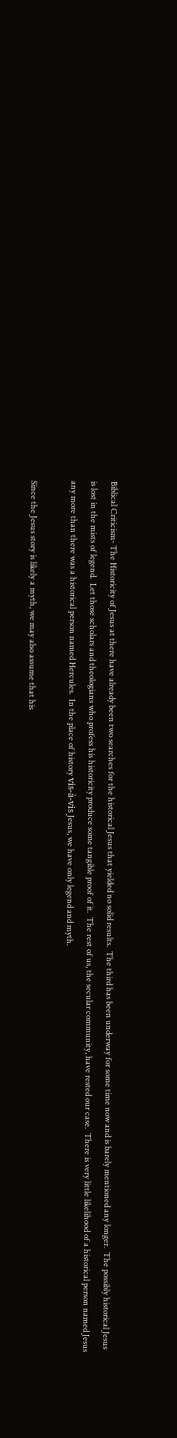Biblical Criticism- The Historicity of Jesus at there have already been two searches for the historical Jesus that yielded no solid results.  The third has been underway for some time now and is barely mentioned any longer.  The possibly historical Jesus is lost in the mists of legend.  Let those scholars and theologians who profess his historicity produce some tangible proof of it.  The rest of us, the secular community, have rested our case.  There is very little likelihood of a historical person named Jesus any more than there was a historical person named Hercules.  In the place of history vis-à-vis Jesus, we have only legend and myth.

Since the Jesus story is likely a myth, we may also assume that his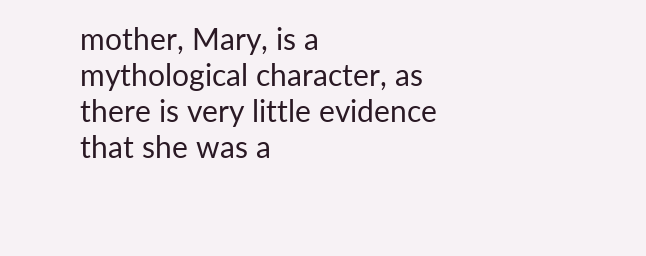mother, Mary, is a mythological character, as there is very little evidence that she was a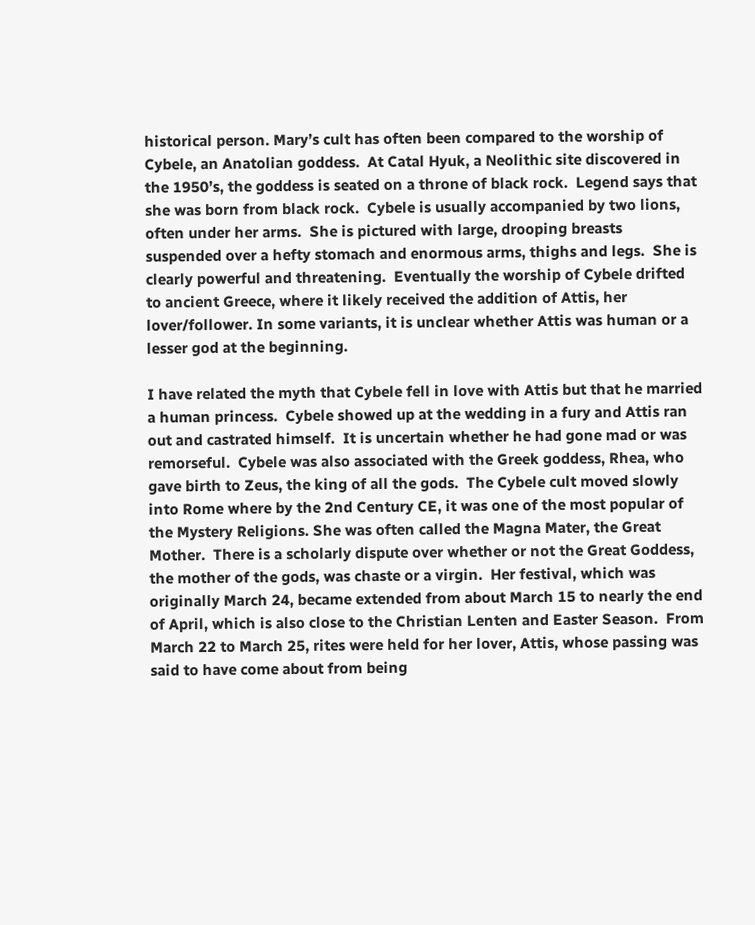historical person. Mary’s cult has often been compared to the worship of Cybele, an Anatolian goddess.  At Catal Hyuk, a Neolithic site discovered in the 1950’s, the goddess is seated on a throne of black rock.  Legend says that she was born from black rock.  Cybele is usually accompanied by two lions, often under her arms.  She is pictured with large, drooping breasts suspended over a hefty stomach and enormous arms, thighs and legs.  She is clearly powerful and threatening.  Eventually the worship of Cybele drifted to ancient Greece, where it likely received the addition of Attis, her lover/follower. In some variants, it is unclear whether Attis was human or a lesser god at the beginning.

I have related the myth that Cybele fell in love with Attis but that he married a human princess.  Cybele showed up at the wedding in a fury and Attis ran out and castrated himself.  It is uncertain whether he had gone mad or was remorseful.  Cybele was also associated with the Greek goddess, Rhea, who gave birth to Zeus, the king of all the gods.  The Cybele cult moved slowly into Rome where by the 2nd Century CE, it was one of the most popular of the Mystery Religions. She was often called the Magna Mater, the Great Mother.  There is a scholarly dispute over whether or not the Great Goddess, the mother of the gods, was chaste or a virgin.  Her festival, which was originally March 24, became extended from about March 15 to nearly the end of April, which is also close to the Christian Lenten and Easter Season.  From March 22 to March 25, rites were held for her lover, Attis, whose passing was said to have come about from being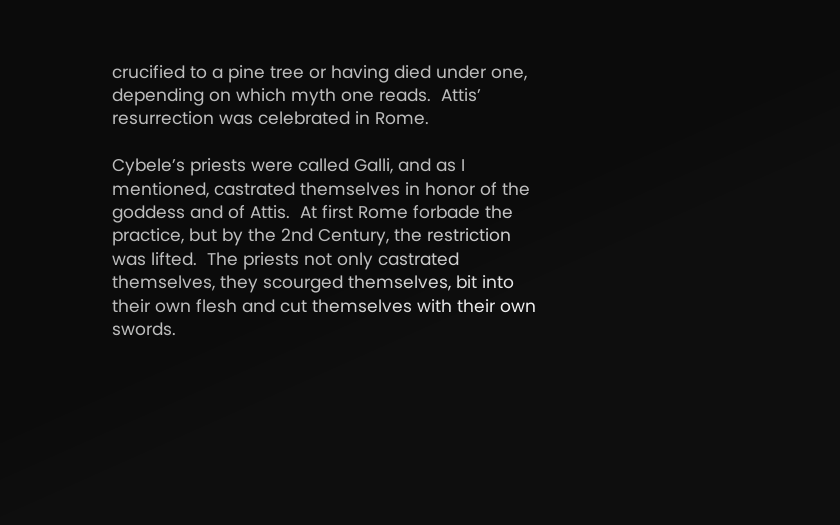crucified to a pine tree or having died under one, depending on which myth one reads.  Attis’ resurrection was celebrated in Rome.

Cybele’s priests were called Galli, and as I mentioned, castrated themselves in honor of the goddess and of Attis.  At first Rome forbade the practice, but by the 2nd Century, the restriction was lifted.  The priests not only castrated themselves, they scourged themselves, bit into their own flesh and cut themselves with their own swords.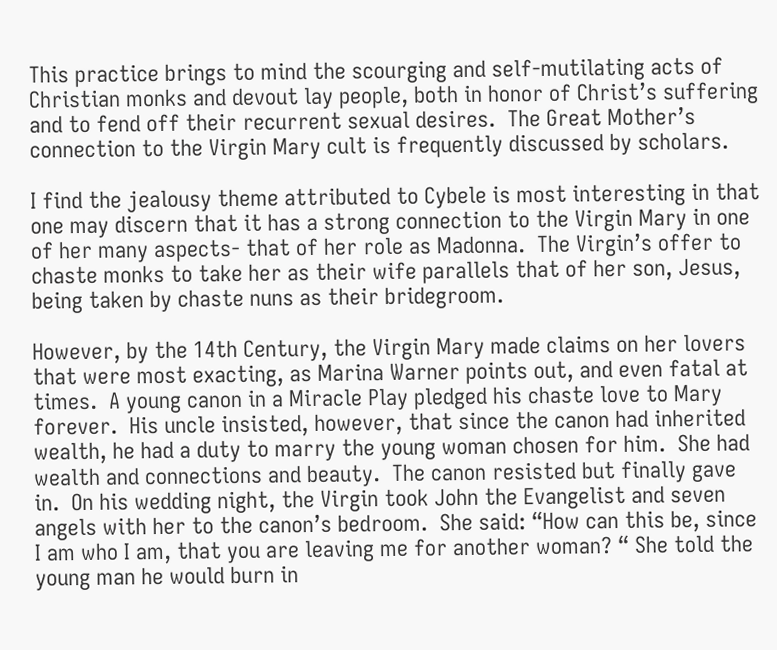This practice brings to mind the scourging and self-mutilating acts of Christian monks and devout lay people, both in honor of Christ’s suffering and to fend off their recurrent sexual desires.  The Great Mother’s connection to the Virgin Mary cult is frequently discussed by scholars.

I find the jealousy theme attributed to Cybele is most interesting in that one may discern that it has a strong connection to the Virgin Mary in one of her many aspects- that of her role as Madonna.  The Virgin’s offer to chaste monks to take her as their wife parallels that of her son, Jesus, being taken by chaste nuns as their bridegroom.

However, by the 14th Century, the Virgin Mary made claims on her lovers that were most exacting, as Marina Warner points out, and even fatal at times.  A young canon in a Miracle Play pledged his chaste love to Mary forever.  His uncle insisted, however, that since the canon had inherited wealth, he had a duty to marry the young woman chosen for him.  She had wealth and connections and beauty.  The canon resisted but finally gave in.  On his wedding night, the Virgin took John the Evangelist and seven angels with her to the canon’s bedroom.  She said: “How can this be, since I am who I am, that you are leaving me for another woman? “ She told the young man he would burn in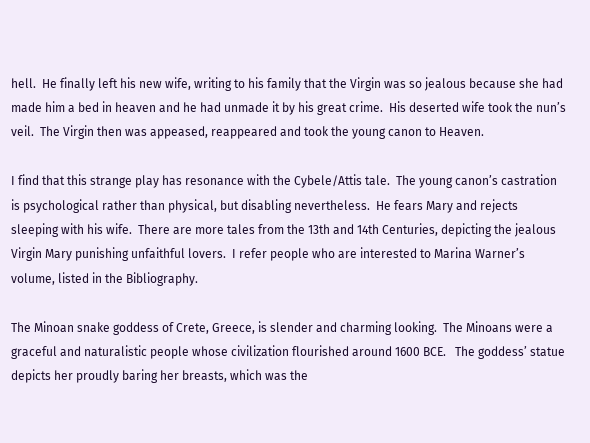hell.  He finally left his new wife, writing to his family that the Virgin was so jealous because she had made him a bed in heaven and he had unmade it by his great crime.  His deserted wife took the nun’s veil.  The Virgin then was appeased, reappeared and took the young canon to Heaven.

I find that this strange play has resonance with the Cybele/Attis tale.  The young canon’s castration is psychological rather than physical, but disabling nevertheless.  He fears Mary and rejects sleeping with his wife.  There are more tales from the 13th and 14th Centuries, depicting the jealous Virgin Mary punishing unfaithful lovers.  I refer people who are interested to Marina Warner’s volume, listed in the Bibliography.

The Minoan snake goddess of Crete, Greece, is slender and charming looking.  The Minoans were a graceful and naturalistic people whose civilization flourished around 1600 BCE.   The goddess’ statue depicts her proudly baring her breasts, which was the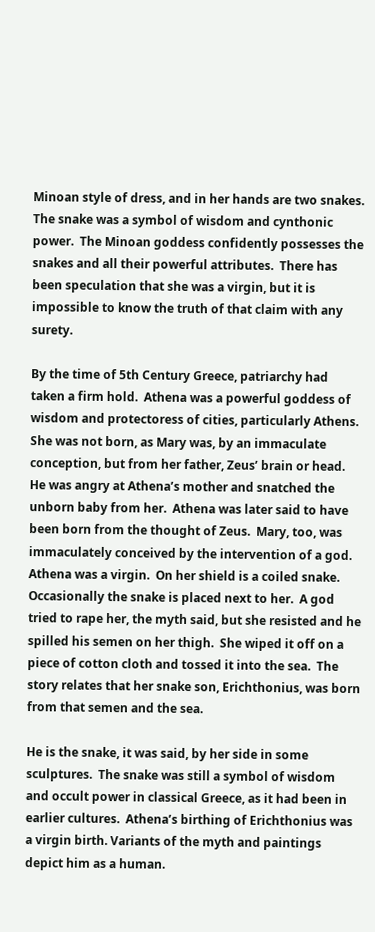Minoan style of dress, and in her hands are two snakes.  The snake was a symbol of wisdom and cynthonic power.  The Minoan goddess confidently possesses the snakes and all their powerful attributes.  There has been speculation that she was a virgin, but it is impossible to know the truth of that claim with any surety.

By the time of 5th Century Greece, patriarchy had taken a firm hold.  Athena was a powerful goddess of wisdom and protectoress of cities, particularly Athens.  She was not born, as Mary was, by an immaculate conception, but from her father, Zeus’ brain or head.  He was angry at Athena’s mother and snatched the unborn baby from her.  Athena was later said to have been born from the thought of Zeus.  Mary, too, was immaculately conceived by the intervention of a god.  Athena was a virgin.  On her shield is a coiled snake.  Occasionally the snake is placed next to her.  A god tried to rape her, the myth said, but she resisted and he spilled his semen on her thigh.  She wiped it off on a piece of cotton cloth and tossed it into the sea.  The story relates that her snake son, Erichthonius, was born from that semen and the sea.

He is the snake, it was said, by her side in some sculptures.  The snake was still a symbol of wisdom and occult power in classical Greece, as it had been in earlier cultures.  Athena’s birthing of Erichthonius was a virgin birth. Variants of the myth and paintings depict him as a human.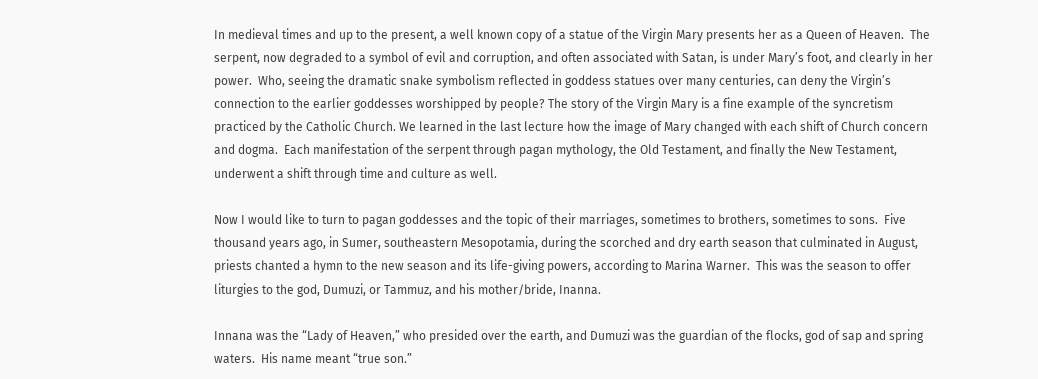In medieval times and up to the present, a well known copy of a statue of the Virgin Mary presents her as a Queen of Heaven.  The serpent, now degraded to a symbol of evil and corruption, and often associated with Satan, is under Mary’s foot, and clearly in her power.  Who, seeing the dramatic snake symbolism reflected in goddess statues over many centuries, can deny the Virgin’s connection to the earlier goddesses worshipped by people? The story of the Virgin Mary is a fine example of the syncretism practiced by the Catholic Church. We learned in the last lecture how the image of Mary changed with each shift of Church concern and dogma.  Each manifestation of the serpent through pagan mythology, the Old Testament, and finally the New Testament, underwent a shift through time and culture as well.

Now I would like to turn to pagan goddesses and the topic of their marriages, sometimes to brothers, sometimes to sons.  Five thousand years ago, in Sumer, southeastern Mesopotamia, during the scorched and dry earth season that culminated in August, priests chanted a hymn to the new season and its life-giving powers, according to Marina Warner.  This was the season to offer liturgies to the god, Dumuzi, or Tammuz, and his mother/bride, Inanna.

Innana was the “Lady of Heaven,” who presided over the earth, and Dumuzi was the guardian of the flocks, god of sap and spring waters.  His name meant “true son.”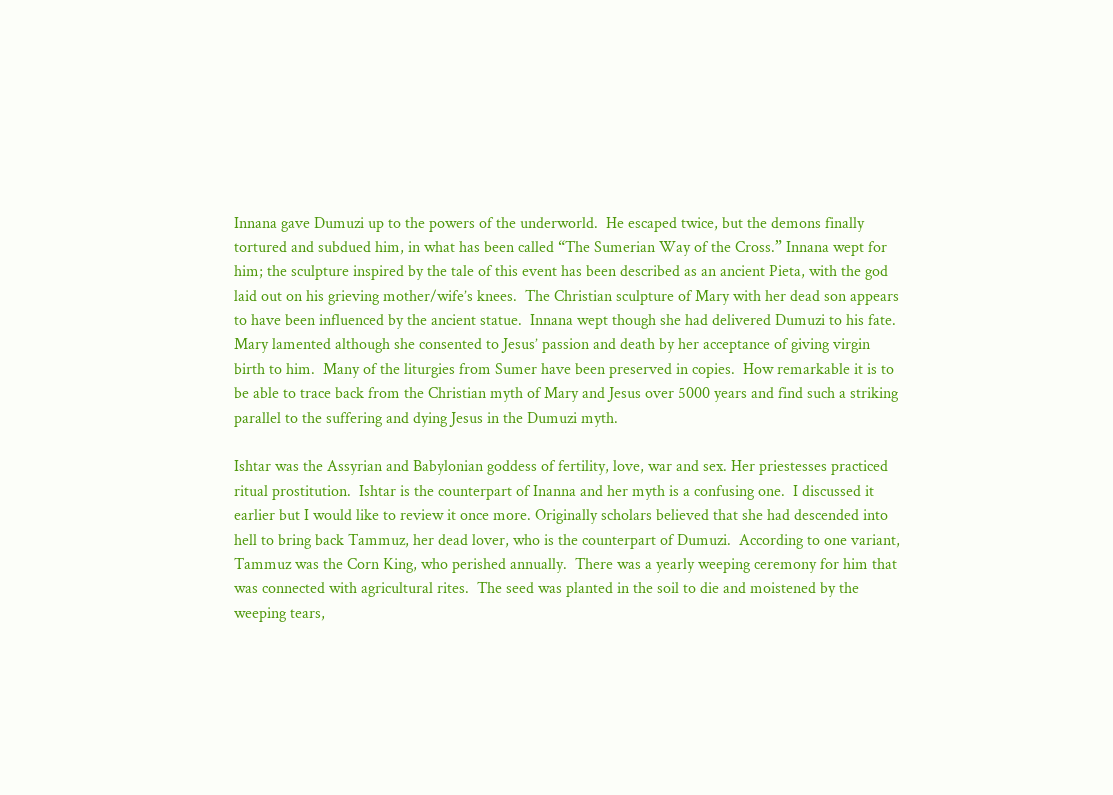Innana gave Dumuzi up to the powers of the underworld.  He escaped twice, but the demons finally tortured and subdued him, in what has been called “The Sumerian Way of the Cross.” Innana wept for him; the sculpture inspired by the tale of this event has been described as an ancient Pieta, with the god laid out on his grieving mother/wife’s knees.  The Christian sculpture of Mary with her dead son appears to have been influenced by the ancient statue.  Innana wept though she had delivered Dumuzi to his fate.  Mary lamented although she consented to Jesus’ passion and death by her acceptance of giving virgin birth to him.  Many of the liturgies from Sumer have been preserved in copies.  How remarkable it is to be able to trace back from the Christian myth of Mary and Jesus over 5000 years and find such a striking parallel to the suffering and dying Jesus in the Dumuzi myth.

Ishtar was the Assyrian and Babylonian goddess of fertility, love, war and sex. Her priestesses practiced ritual prostitution.  Ishtar is the counterpart of Inanna and her myth is a confusing one.  I discussed it earlier but I would like to review it once more. Originally scholars believed that she had descended into hell to bring back Tammuz, her dead lover, who is the counterpart of Dumuzi.  According to one variant, Tammuz was the Corn King, who perished annually.  There was a yearly weeping ceremony for him that was connected with agricultural rites.  The seed was planted in the soil to die and moistened by the weeping tears,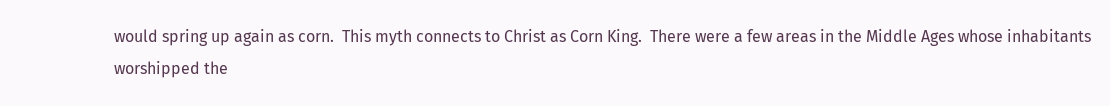would spring up again as corn.  This myth connects to Christ as Corn King.  There were a few areas in the Middle Ages whose inhabitants worshipped the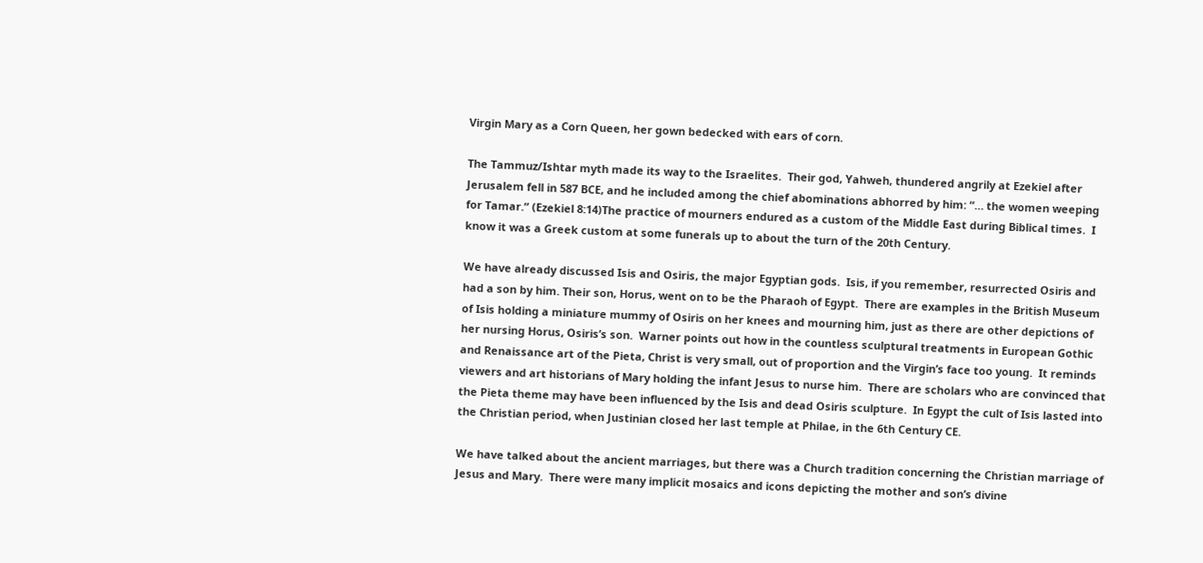Virgin Mary as a Corn Queen, her gown bedecked with ears of corn.

The Tammuz/Ishtar myth made its way to the Israelites.  Their god, Yahweh, thundered angrily at Ezekiel after Jerusalem fell in 587 BCE, and he included among the chief abominations abhorred by him: “… the women weeping for Tamar.” (Ezekiel 8:14)The practice of mourners endured as a custom of the Middle East during Biblical times.  I know it was a Greek custom at some funerals up to about the turn of the 20th Century.

We have already discussed Isis and Osiris, the major Egyptian gods.  Isis, if you remember, resurrected Osiris and had a son by him. Their son, Horus, went on to be the Pharaoh of Egypt.  There are examples in the British Museum of Isis holding a miniature mummy of Osiris on her knees and mourning him, just as there are other depictions of her nursing Horus, Osiris’s son.  Warner points out how in the countless sculptural treatments in European Gothic and Renaissance art of the Pieta, Christ is very small, out of proportion and the Virgin’s face too young.  It reminds viewers and art historians of Mary holding the infant Jesus to nurse him.  There are scholars who are convinced that the Pieta theme may have been influenced by the Isis and dead Osiris sculpture.  In Egypt the cult of Isis lasted into the Christian period, when Justinian closed her last temple at Philae, in the 6th Century CE.

We have talked about the ancient marriages, but there was a Church tradition concerning the Christian marriage of Jesus and Mary.  There were many implicit mosaics and icons depicting the mother and son’s divine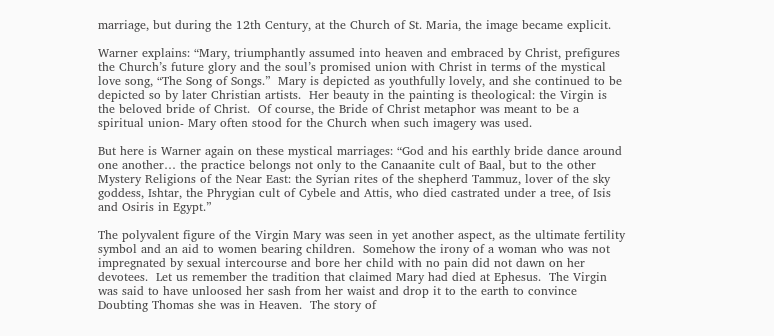marriage, but during the 12th Century, at the Church of St. Maria, the image became explicit.

Warner explains: “Mary, triumphantly assumed into heaven and embraced by Christ, prefigures the Church’s future glory and the soul’s promised union with Christ in terms of the mystical love song, “The Song of Songs.”  Mary is depicted as youthfully lovely, and she continued to be depicted so by later Christian artists.  Her beauty in the painting is theological: the Virgin is the beloved bride of Christ.  Of course, the Bride of Christ metaphor was meant to be a spiritual union- Mary often stood for the Church when such imagery was used.

But here is Warner again on these mystical marriages: “God and his earthly bride dance around one another… the practice belongs not only to the Canaanite cult of Baal, but to the other Mystery Religions of the Near East: the Syrian rites of the shepherd Tammuz, lover of the sky goddess, Ishtar, the Phrygian cult of Cybele and Attis, who died castrated under a tree, of Isis and Osiris in Egypt.”

The polyvalent figure of the Virgin Mary was seen in yet another aspect, as the ultimate fertility symbol and an aid to women bearing children.  Somehow the irony of a woman who was not impregnated by sexual intercourse and bore her child with no pain did not dawn on her devotees.  Let us remember the tradition that claimed Mary had died at Ephesus.  The Virgin was said to have unloosed her sash from her waist and drop it to the earth to convince Doubting Thomas she was in Heaven.  The story of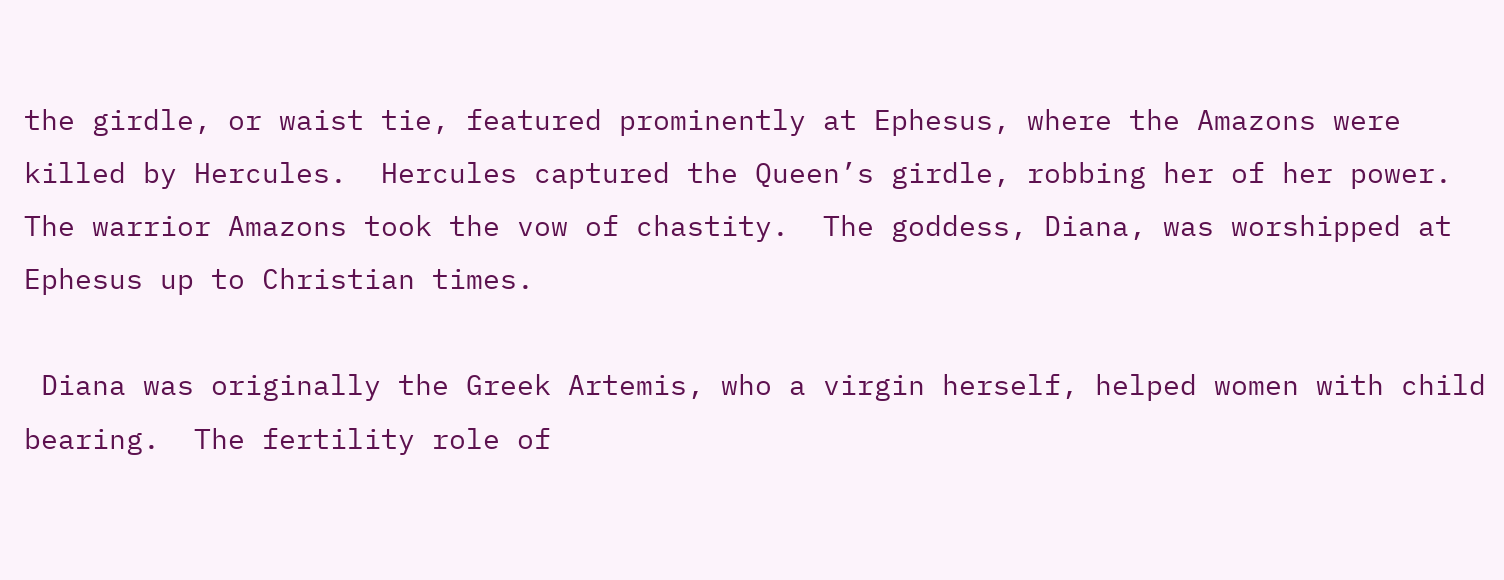the girdle, or waist tie, featured prominently at Ephesus, where the Amazons were killed by Hercules.  Hercules captured the Queen’s girdle, robbing her of her power.  The warrior Amazons took the vow of chastity.  The goddess, Diana, was worshipped at Ephesus up to Christian times.

 Diana was originally the Greek Artemis, who a virgin herself, helped women with child bearing.  The fertility role of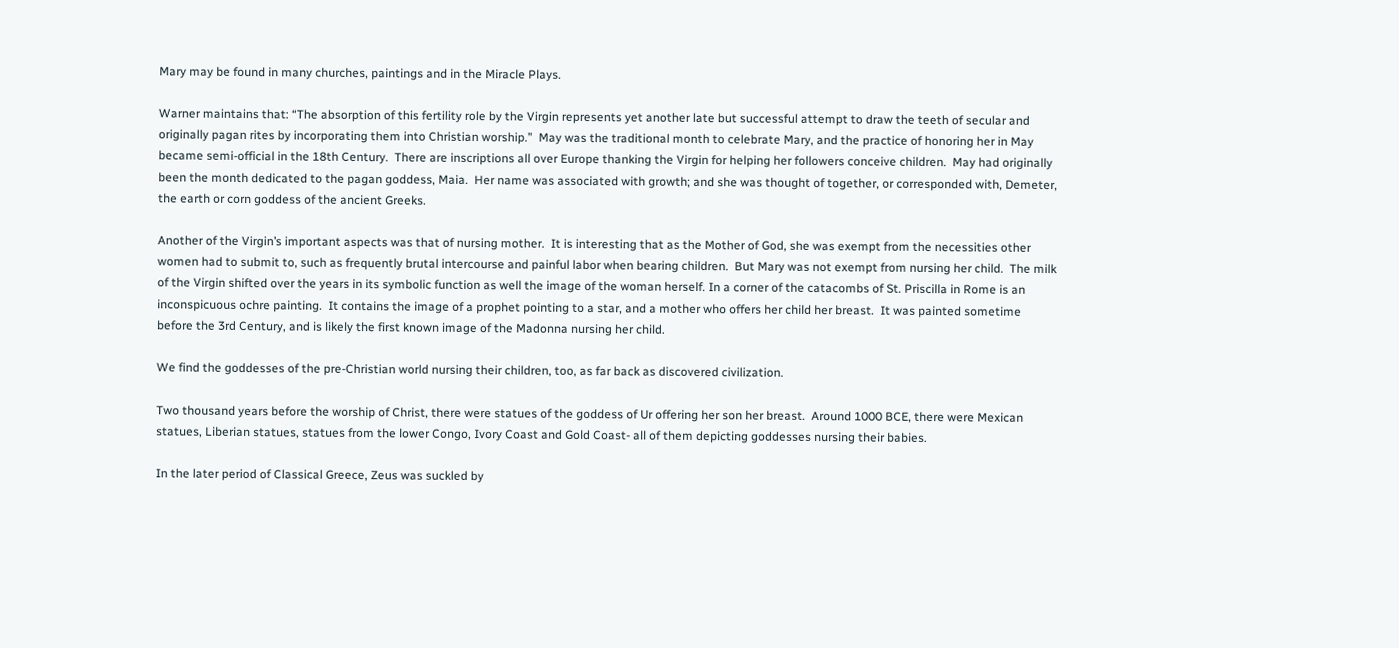Mary may be found in many churches, paintings and in the Miracle Plays.

Warner maintains that: “The absorption of this fertility role by the Virgin represents yet another late but successful attempt to draw the teeth of secular and originally pagan rites by incorporating them into Christian worship.”  May was the traditional month to celebrate Mary, and the practice of honoring her in May became semi-official in the 18th Century.  There are inscriptions all over Europe thanking the Virgin for helping her followers conceive children.  May had originally been the month dedicated to the pagan goddess, Maia.  Her name was associated with growth; and she was thought of together, or corresponded with, Demeter, the earth or corn goddess of the ancient Greeks.

Another of the Virgin’s important aspects was that of nursing mother.  It is interesting that as the Mother of God, she was exempt from the necessities other women had to submit to, such as frequently brutal intercourse and painful labor when bearing children.  But Mary was not exempt from nursing her child.  The milk of the Virgin shifted over the years in its symbolic function as well the image of the woman herself. In a corner of the catacombs of St. Priscilla in Rome is an inconspicuous ochre painting.  It contains the image of a prophet pointing to a star, and a mother who offers her child her breast.  It was painted sometime before the 3rd Century, and is likely the first known image of the Madonna nursing her child.

We find the goddesses of the pre-Christian world nursing their children, too, as far back as discovered civilization.

Two thousand years before the worship of Christ, there were statues of the goddess of Ur offering her son her breast.  Around 1000 BCE, there were Mexican statues, Liberian statues, statues from the lower Congo, Ivory Coast and Gold Coast- all of them depicting goddesses nursing their babies.

In the later period of Classical Greece, Zeus was suckled by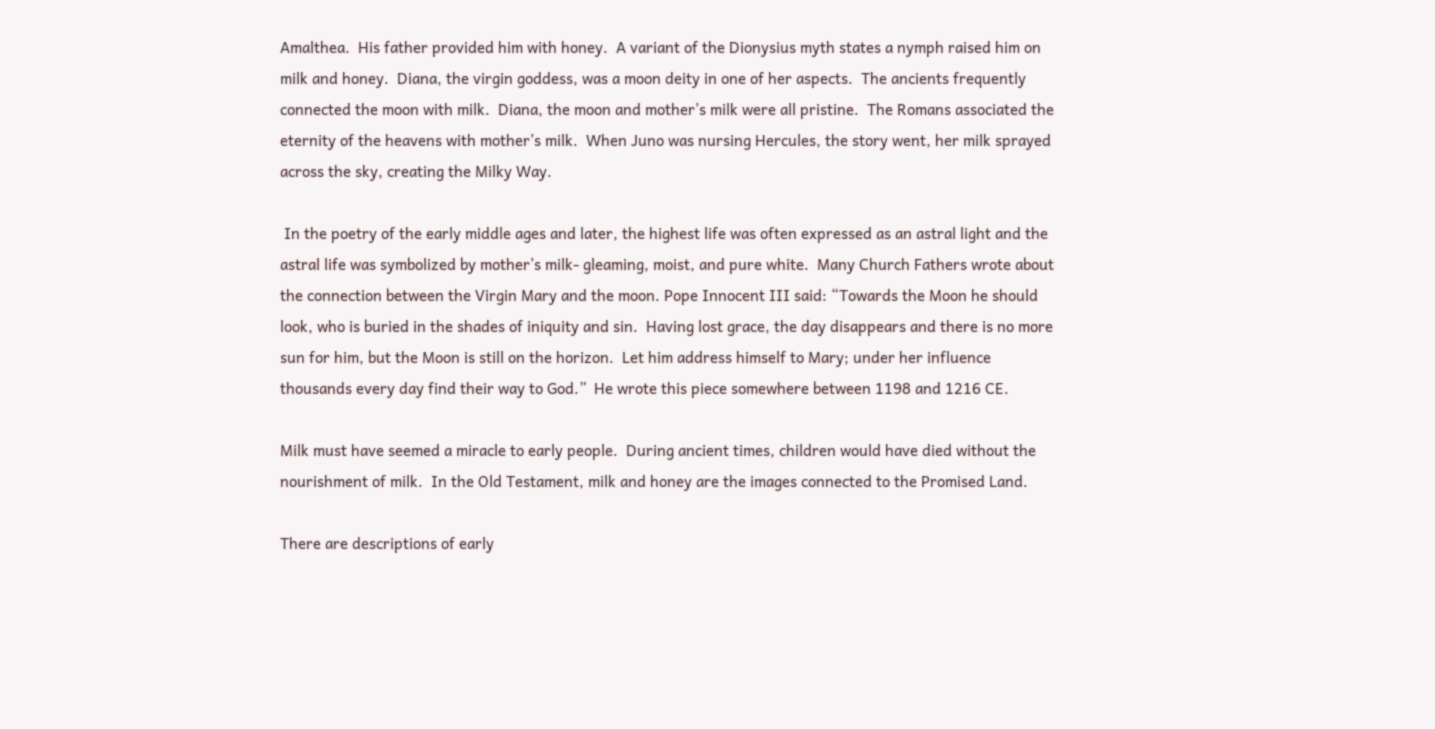Amalthea.  His father provided him with honey.  A variant of the Dionysius myth states a nymph raised him on milk and honey.  Diana, the virgin goddess, was a moon deity in one of her aspects.  The ancients frequently connected the moon with milk.  Diana, the moon and mother’s milk were all pristine.  The Romans associated the eternity of the heavens with mother’s milk.  When Juno was nursing Hercules, the story went, her milk sprayed across the sky, creating the Milky Way.

 In the poetry of the early middle ages and later, the highest life was often expressed as an astral light and the astral life was symbolized by mother’s milk- gleaming, moist, and pure white.  Many Church Fathers wrote about the connection between the Virgin Mary and the moon. Pope Innocent III said: “Towards the Moon he should look, who is buried in the shades of iniquity and sin.  Having lost grace, the day disappears and there is no more sun for him, but the Moon is still on the horizon.  Let him address himself to Mary; under her influence thousands every day find their way to God.”  He wrote this piece somewhere between 1198 and 1216 CE.

Milk must have seemed a miracle to early people.  During ancient times, children would have died without the nourishment of milk.  In the Old Testament, milk and honey are the images connected to the Promised Land.

There are descriptions of early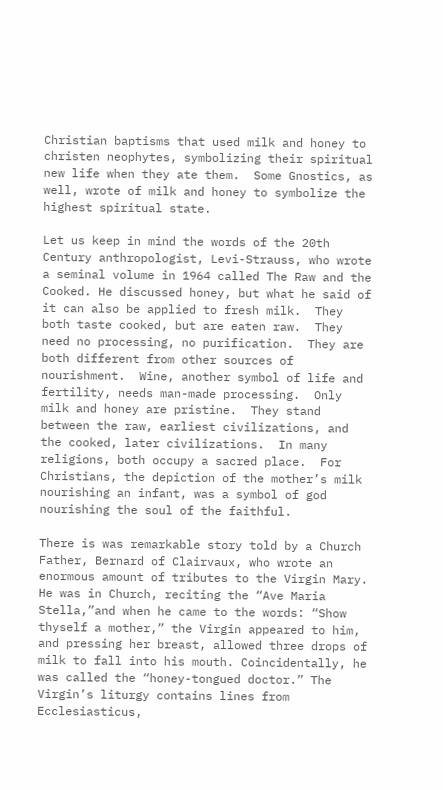Christian baptisms that used milk and honey to christen neophytes, symbolizing their spiritual new life when they ate them.  Some Gnostics, as well, wrote of milk and honey to symbolize the highest spiritual state.

Let us keep in mind the words of the 20th Century anthropologist, Levi-Strauss, who wrote a seminal volume in 1964 called The Raw and the Cooked. He discussed honey, but what he said of it can also be applied to fresh milk.  They both taste cooked, but are eaten raw.  They need no processing, no purification.  They are both different from other sources of nourishment.  Wine, another symbol of life and fertility, needs man-made processing.  Only milk and honey are pristine.  They stand between the raw, earliest civilizations, and the cooked, later civilizations.  In many religions, both occupy a sacred place.  For Christians, the depiction of the mother’s milk nourishing an infant, was a symbol of god nourishing the soul of the faithful.

There is was remarkable story told by a Church Father, Bernard of Clairvaux, who wrote an enormous amount of tributes to the Virgin Mary.  He was in Church, reciting the “Ave Maria Stella,”and when he came to the words: “Show thyself a mother,” the Virgin appeared to him, and pressing her breast, allowed three drops of milk to fall into his mouth. Coincidentally, he was called the “honey-tongued doctor.” The Virgin’s liturgy contains lines from Ecclesiasticus,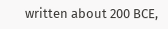written about 200 BCE,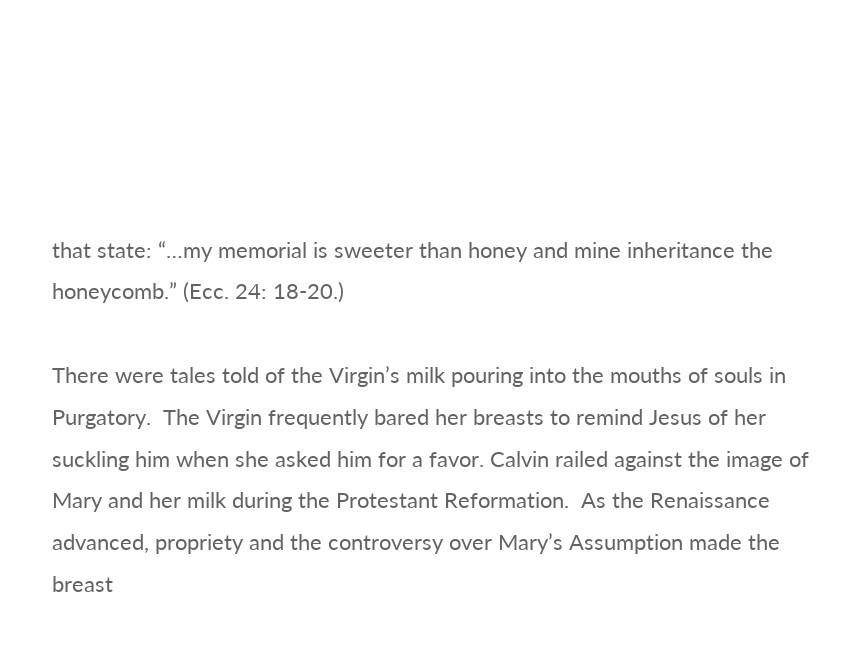that state: “…my memorial is sweeter than honey and mine inheritance the honeycomb.” (Ecc. 24: 18-20.)

There were tales told of the Virgin’s milk pouring into the mouths of souls in Purgatory.  The Virgin frequently bared her breasts to remind Jesus of her suckling him when she asked him for a favor. Calvin railed against the image of Mary and her milk during the Protestant Reformation.  As the Renaissance advanced, propriety and the controversy over Mary’s Assumption made the breast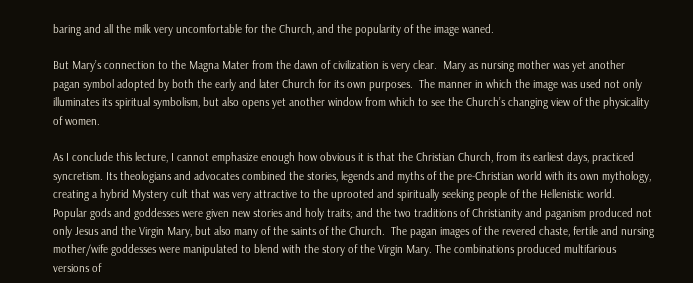baring and all the milk very uncomfortable for the Church, and the popularity of the image waned.

But Mary’s connection to the Magna Mater from the dawn of civilization is very clear.  Mary as nursing mother was yet another pagan symbol adopted by both the early and later Church for its own purposes.  The manner in which the image was used not only illuminates its spiritual symbolism, but also opens yet another window from which to see the Church’s changing view of the physicality of women.

As I conclude this lecture, I cannot emphasize enough how obvious it is that the Christian Church, from its earliest days, practiced syncretism. Its theologians and advocates combined the stories, legends and myths of the pre-Christian world with its own mythology, creating a hybrid Mystery cult that was very attractive to the uprooted and spiritually seeking people of the Hellenistic world.  Popular gods and goddesses were given new stories and holy traits; and the two traditions of Christianity and paganism produced not only Jesus and the Virgin Mary, but also many of the saints of the Church.  The pagan images of the revered chaste, fertile and nursing mother/wife goddesses were manipulated to blend with the story of the Virgin Mary. The combinations produced multifarious versions of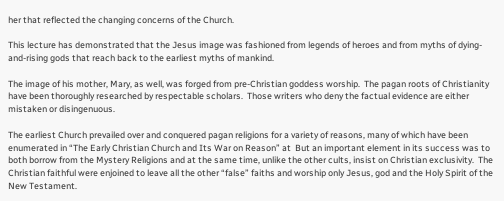her that reflected the changing concerns of the Church.

This lecture has demonstrated that the Jesus image was fashioned from legends of heroes and from myths of dying-and-rising gods that reach back to the earliest myths of mankind.

The image of his mother, Mary, as well, was forged from pre-Christian goddess worship.  The pagan roots of Christianity have been thoroughly researched by respectable scholars.  Those writers who deny the factual evidence are either mistaken or disingenuous.

The earliest Church prevailed over and conquered pagan religions for a variety of reasons, many of which have been enumerated in “The Early Christian Church and Its War on Reason” at  But an important element in its success was to both borrow from the Mystery Religions and at the same time, unlike the other cults, insist on Christian exclusivity.  The Christian faithful were enjoined to leave all the other “false” faiths and worship only Jesus, god and the Holy Spirit of the New Testament.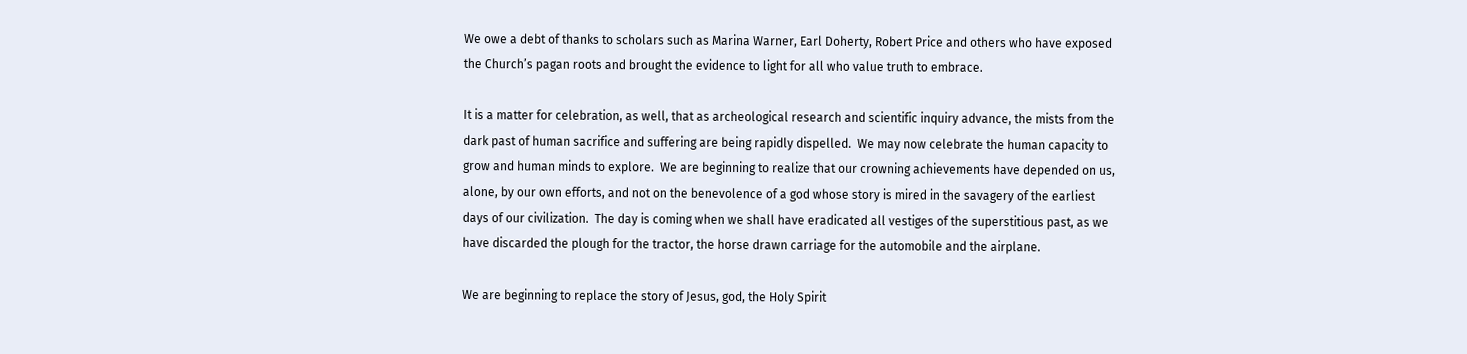We owe a debt of thanks to scholars such as Marina Warner, Earl Doherty, Robert Price and others who have exposed the Church’s pagan roots and brought the evidence to light for all who value truth to embrace.

It is a matter for celebration, as well, that as archeological research and scientific inquiry advance, the mists from the dark past of human sacrifice and suffering are being rapidly dispelled.  We may now celebrate the human capacity to grow and human minds to explore.  We are beginning to realize that our crowning achievements have depended on us, alone, by our own efforts, and not on the benevolence of a god whose story is mired in the savagery of the earliest days of our civilization.  The day is coming when we shall have eradicated all vestiges of the superstitious past, as we have discarded the plough for the tractor, the horse drawn carriage for the automobile and the airplane.

We are beginning to replace the story of Jesus, god, the Holy Spirit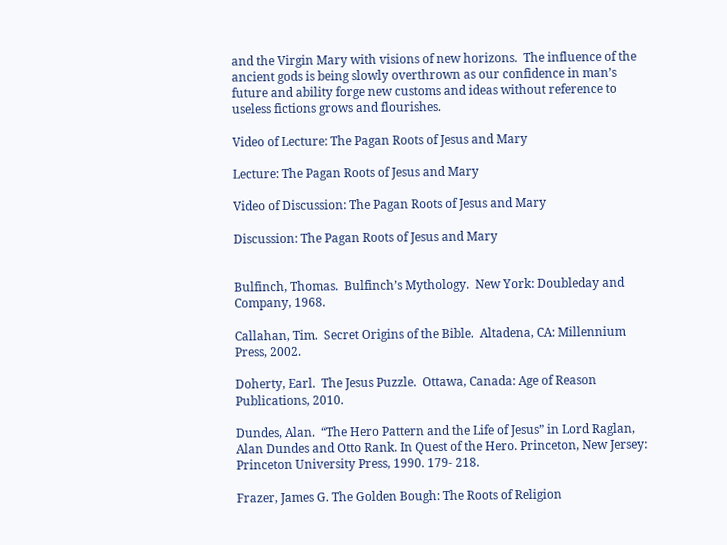and the Virgin Mary with visions of new horizons.  The influence of the ancient gods is being slowly overthrown as our confidence in man’s future and ability forge new customs and ideas without reference to useless fictions grows and flourishes.

Video of Lecture: The Pagan Roots of Jesus and Mary

Lecture: The Pagan Roots of Jesus and Mary

Video of Discussion: The Pagan Roots of Jesus and Mary

Discussion: The Pagan Roots of Jesus and Mary


Bulfinch, Thomas.  Bulfinch’s Mythology.  New York: Doubleday and Company, 1968.

Callahan, Tim.  Secret Origins of the Bible.  Altadena, CA: Millennium Press, 2002.

Doherty, Earl.  The Jesus Puzzle.  Ottawa, Canada: Age of Reason Publications, 2010.

Dundes, Alan.  “The Hero Pattern and the Life of Jesus” in Lord Raglan, Alan Dundes and Otto Rank. In Quest of the Hero. Princeton, New Jersey: Princeton University Press, 1990. 179- 218.

Frazer, James G. The Golden Bough: The Roots of Religion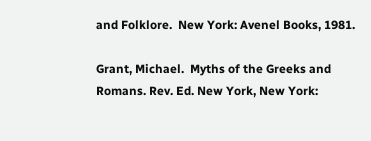and Folklore.  New York: Avenel Books, 1981.

Grant, Michael.  Myths of the Greeks and Romans. Rev. Ed. New York, New York: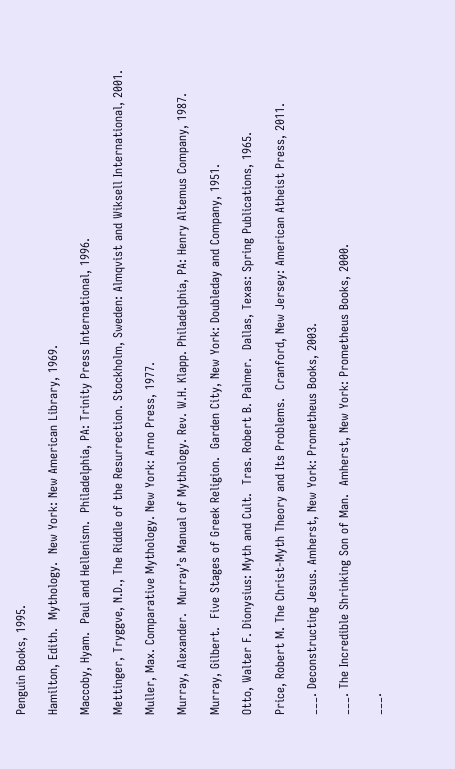Penguin Books, 1995.

Hamilton, Edith.  Mythology.  New York: New American Library, 1969.

Maccoby, Hyam.  Paul and Hellenism.  Philadelphia, PA: Trinity Press International, 1996.

Mettinger, Tryggve, N.D., The Riddle of the Resurrection. Stockholm, Sweden: Almqvist and Wiksell International, 2001.

Muller, Max. Comparative Mythology. New York: Arno Press, 1977.

Murray, Alexander.  Murray’s Manual of Mythology. Rev. W.H. Klapp. Philadelphia, PA: Henry Altemus Company, 1987.

Murray, Gilbert.  Five Stages of Greek Religion.  Garden City, New York: Doubleday and Company, 1951.

Otto, Walter F. Dionysius: Myth and Cult.  Tras. Robert B. Palmer.  Dallas, Texas: Spring Publications, 1965.

Price, Robert M. The Christ-Myth Theory and Its Problems.  Cranford, New Jersey: American Atheist Press, 2011.

___. Deconstructing Jesus. Amherst, New York: Prometheus Books, 2003.

___. The Incredible Shrinking Son of Man.  Amherst, New York: Prometheus Books, 2000.

___.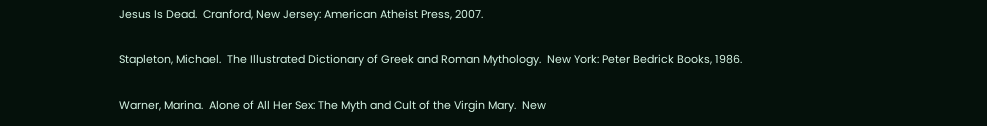Jesus Is Dead.  Cranford, New Jersey: American Atheist Press, 2007.

Stapleton, Michael.  The Illustrated Dictionary of Greek and Roman Mythology.  New York: Peter Bedrick Books, 1986.

Warner, Marina.  Alone of All Her Sex: The Myth and Cult of the Virgin Mary.  New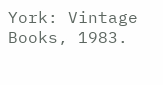York: Vintage Books, 1983.